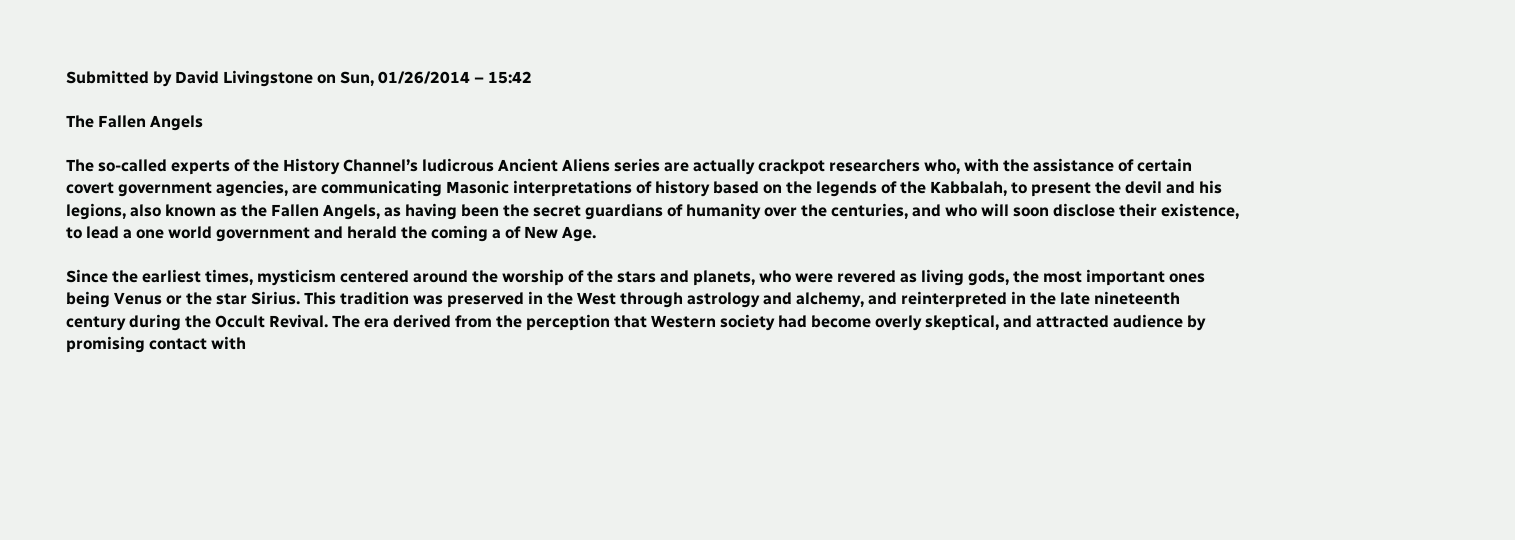Submitted by David Livingstone on Sun, 01/26/2014 – 15:42

The Fallen Angels

The so-called experts of the History Channel’s ludicrous Ancient Aliens series are actually crackpot researchers who, with the assistance of certain covert government agencies, are communicating Masonic interpretations of history based on the legends of the Kabbalah, to present the devil and his legions, also known as the Fallen Angels, as having been the secret guardians of humanity over the centuries, and who will soon disclose their existence, to lead a one world government and herald the coming a of New Age.

Since the earliest times, mysticism centered around the worship of the stars and planets, who were revered as living gods, the most important ones being Venus or the star Sirius. This tradition was preserved in the West through astrology and alchemy, and reinterpreted in the late nineteenth century during the Occult Revival. The era derived from the perception that Western society had become overly skeptical, and attracted audience by promising contact with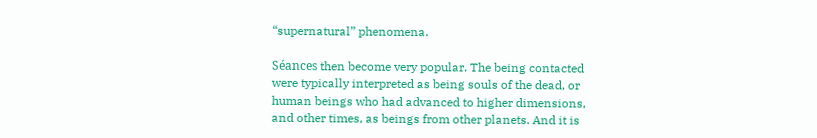“supernatural” phenomena.

Séances then become very popular. The being contacted were typically interpreted as being souls of the dead, or human beings who had advanced to higher dimensions, and other times, as beings from other planets. And it is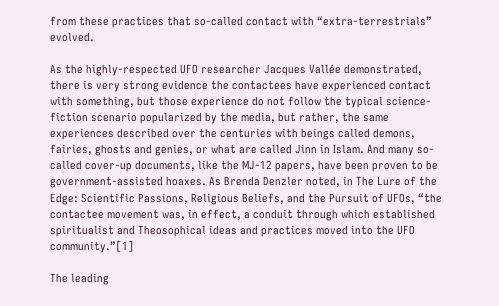from these practices that so-called contact with “extra-terrestrials” evolved.

As the highly-respected UFO researcher Jacques Vallée demonstrated, there is very strong evidence the contactees have experienced contact with something, but those experience do not follow the typical science-fiction scenario popularized by the media, but rather, the same experiences described over the centuries with beings called demons, fairies, ghosts and genies, or what are called Jinn in Islam. And many so-called cover-up documents, like the MJ-12 papers, have been proven to be government-assisted hoaxes. As Brenda Denzler noted, in The Lure of the Edge: Scientific Passions, Religious Beliefs, and the Pursuit of UFOs, “the contactee movement was, in effect, a conduit through which established spiritualist and Theosophical ideas and practices moved into the UFO community.”[1]

The leading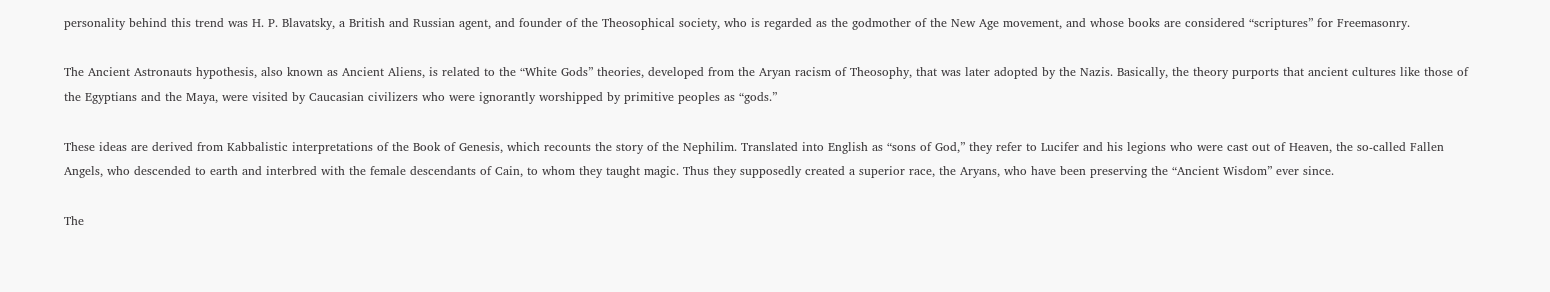personality behind this trend was H. P. Blavatsky, a British and Russian agent, and founder of the Theosophical society, who is regarded as the godmother of the New Age movement, and whose books are considered “scriptures” for Freemasonry.

The Ancient Astronauts hypothesis, also known as Ancient Aliens, is related to the “White Gods” theories, developed from the Aryan racism of Theosophy, that was later adopted by the Nazis. Basically, the theory purports that ancient cultures like those of the Egyptians and the Maya, were visited by Caucasian civilizers who were ignorantly worshipped by primitive peoples as “gods.”

These ideas are derived from Kabbalistic interpretations of the Book of Genesis, which recounts the story of the Nephilim. Translated into English as “sons of God,” they refer to Lucifer and his legions who were cast out of Heaven, the so-called Fallen Angels, who descended to earth and interbred with the female descendants of Cain, to whom they taught magic. Thus they supposedly created a superior race, the Aryans, who have been preserving the “Ancient Wisdom” ever since.

The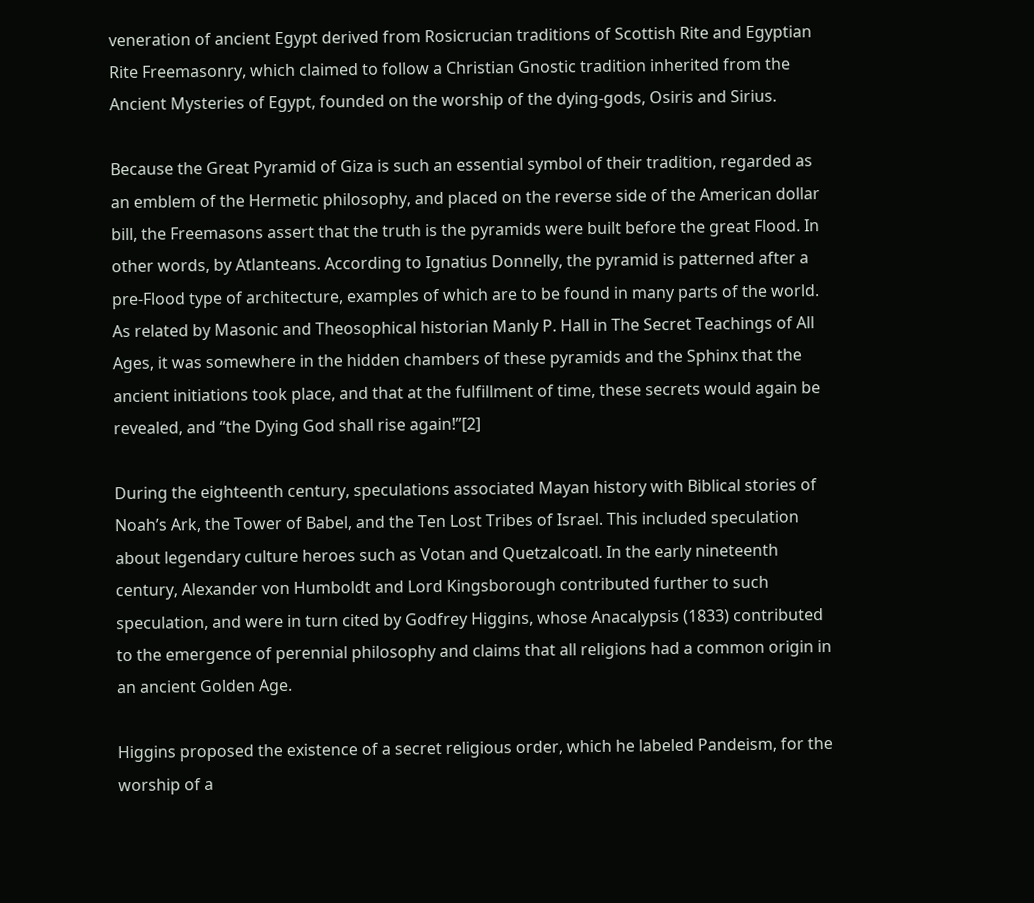veneration of ancient Egypt derived from Rosicrucian traditions of Scottish Rite and Egyptian Rite Freemasonry, which claimed to follow a Christian Gnostic tradition inherited from the Ancient Mysteries of Egypt, founded on the worship of the dying-gods, Osiris and Sirius.

Because the Great Pyramid of Giza is such an essential symbol of their tradition, regarded as an emblem of the Hermetic philosophy, and placed on the reverse side of the American dollar bill, the Freemasons assert that the truth is the pyramids were built before the great Flood. In other words, by Atlanteans. According to Ignatius Donnelly, the pyramid is patterned after a pre-Flood type of architecture, examples of which are to be found in many parts of the world. As related by Masonic and Theosophical historian Manly P. Hall in The Secret Teachings of All Ages, it was somewhere in the hidden chambers of these pyramids and the Sphinx that the ancient initiations took place, and that at the fulfillment of time, these secrets would again be revealed, and “the Dying God shall rise again!”[2]

During the eighteenth century, speculations associated Mayan history with Biblical stories of Noah’s Ark, the Tower of Babel, and the Ten Lost Tribes of Israel. This included speculation about legendary culture heroes such as Votan and Quetzalcoatl. In the early nineteenth century, Alexander von Humboldt and Lord Kingsborough contributed further to such speculation, and were in turn cited by Godfrey Higgins, whose Anacalypsis (1833) contributed to the emergence of perennial philosophy and claims that all religions had a common origin in an ancient Golden Age.

Higgins proposed the existence of a secret religious order, which he labeled Pandeism, for the worship of a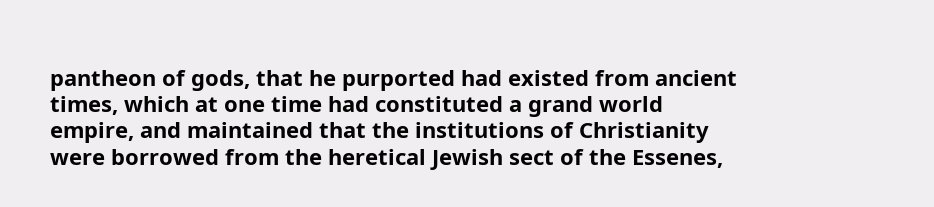pantheon of gods, that he purported had existed from ancient times, which at one time had constituted a grand world empire, and maintained that the institutions of Christianity were borrowed from the heretical Jewish sect of the Essenes,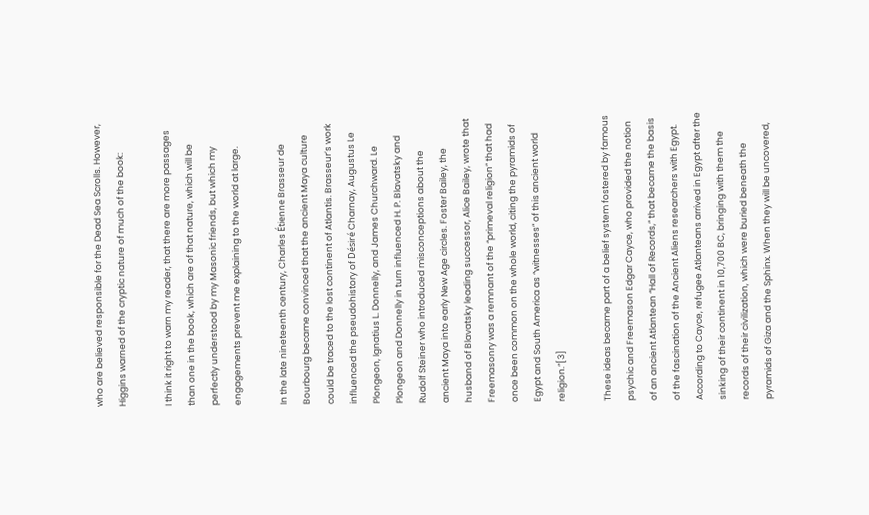who are believed responsible for the Dead Sea Scrolls. However, Higgins warned of the cryptic nature of much of the book:

I think it right to warn my reader, that there are more passages than one in the book, which are of that nature, which will be perfectly understood by my Masonic friends, but which my engagements prevent me explaining to the world at large.

In the late nineteenth century, Charles Étienne Brasseur de Bourbourg became convinced that the ancient Maya culture could be traced to the lost continent of Atlantis. Brasseur’s work influenced the pseudohistory of Désiré Charnay, Augustus Le Plongeon, Ignatius L. Donnelly, and James Churchward. Le Plongeon and Donnelly in turn influenced H. P. Blavatsky and Rudolf Steiner who introduced misconceptions about the ancient Maya into early New Age circles. Foster Bailey, the husband of Blavatsky leading successor, Alice Bailey, wrote that Freemasonry was a remnant of the “primeval religion” that had once been common on the whole world, citing the pyramids of Egypt and South America as “witnesses” of this ancient world religion.”[3]

These ideas became part of a belief system fostered by famous psychic and Freemason Edgar Cayce, who provided the notion of an ancient Atlantean “Hall of Records,” that became the basis of the fascination of the Ancient Aliens researchers with Egypt. According to Cayce, refugee Atlanteans arrived in Egypt after the sinking of their continent in 10,700 BC, bringing with them the records of their civilization, which were buried beneath the pyramids of Giza and the Sphinx. When they will be uncovered,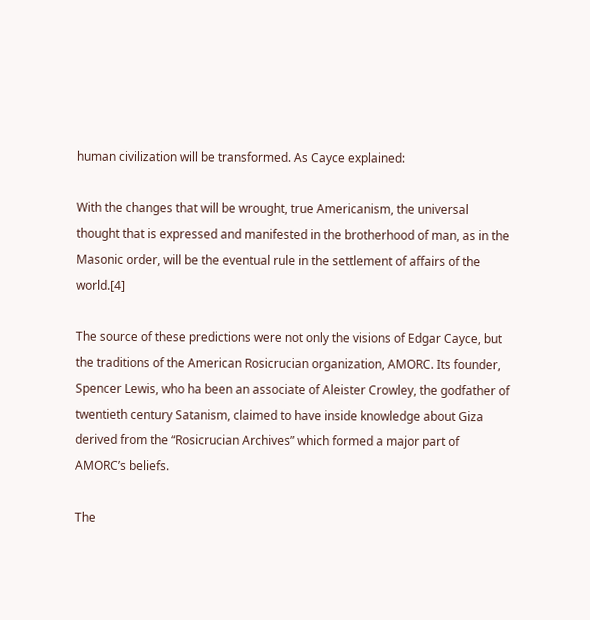human civilization will be transformed. As Cayce explained:

With the changes that will be wrought, true Americanism, the universal thought that is expressed and manifested in the brotherhood of man, as in the Masonic order, will be the eventual rule in the settlement of affairs of the world.[4]

The source of these predictions were not only the visions of Edgar Cayce, but the traditions of the American Rosicrucian organization, AMORC. Its founder, Spencer Lewis, who ha been an associate of Aleister Crowley, the godfather of twentieth century Satanism, claimed to have inside knowledge about Giza derived from the “Rosicrucian Archives” which formed a major part of AMORC’s beliefs.

The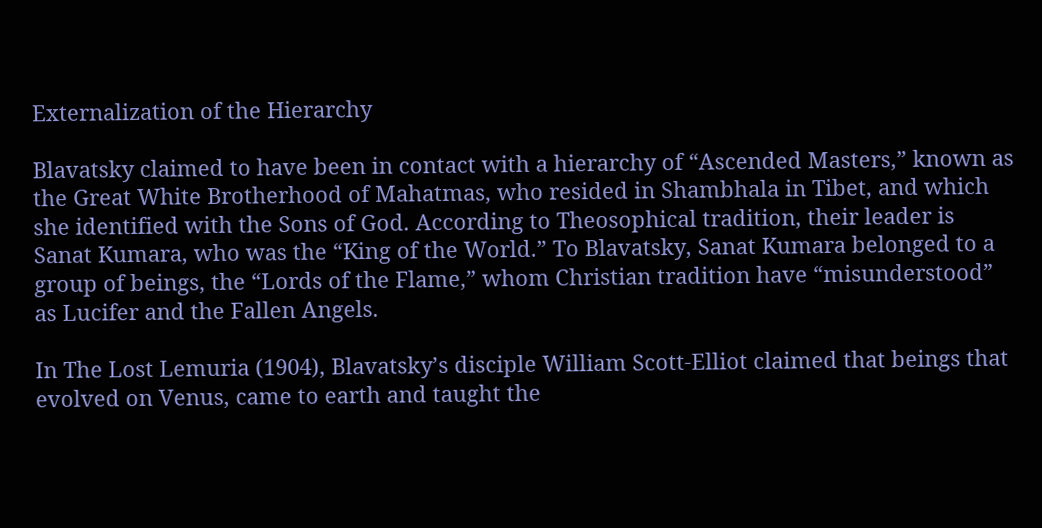Externalization of the Hierarchy

Blavatsky claimed to have been in contact with a hierarchy of “Ascended Masters,” known as the Great White Brotherhood of Mahatmas, who resided in Shambhala in Tibet, and which she identified with the Sons of God. According to Theosophical tradition, their leader is Sanat Kumara, who was the “King of the World.” To Blavatsky, Sanat Kumara belonged to a group of beings, the “Lords of the Flame,” whom Christian tradition have “misunderstood” as Lucifer and the Fallen Angels.

In The Lost Lemuria (1904), Blavatsky’s disciple William Scott-Elliot claimed that beings that evolved on Venus, came to earth and taught the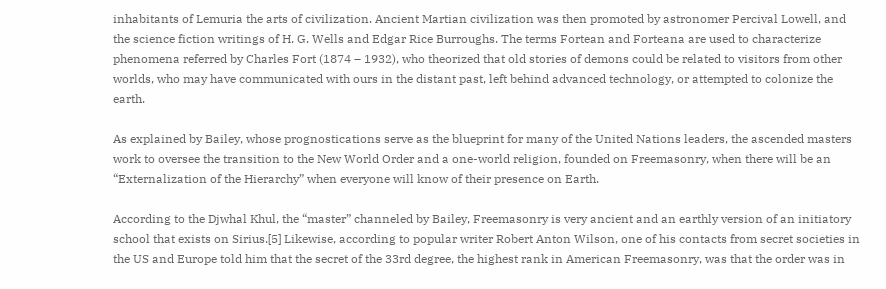inhabitants of Lemuria the arts of civilization. Ancient Martian civilization was then promoted by astronomer Percival Lowell, and the science fiction writings of H. G. Wells and Edgar Rice Burroughs. The terms Fortean and Forteana are used to characterize phenomena referred by Charles Fort (1874 – 1932), who theorized that old stories of demons could be related to visitors from other worlds, who may have communicated with ours in the distant past, left behind advanced technology, or attempted to colonize the earth.

As explained by Bailey, whose prognostications serve as the blueprint for many of the United Nations leaders, the ascended masters work to oversee the transition to the New World Order and a one-world religion, founded on Freemasonry, when there will be an “Externalization of the Hierarchy” when everyone will know of their presence on Earth.

According to the Djwhal Khul, the “master” channeled by Bailey, Freemasonry is very ancient and an earthly version of an initiatory school that exists on Sirius.[5] Likewise, according to popular writer Robert Anton Wilson, one of his contacts from secret societies in the US and Europe told him that the secret of the 33rd degree, the highest rank in American Freemasonry, was that the order was in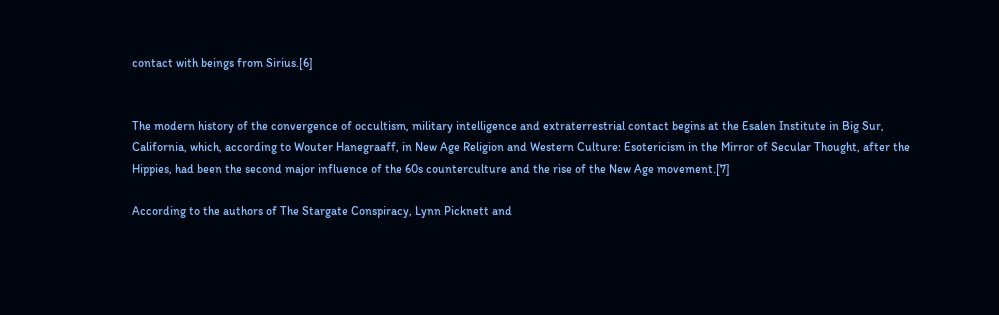contact with beings from Sirius.[6]


The modern history of the convergence of occultism, military intelligence and extraterrestrial contact begins at the Esalen Institute in Big Sur, California, which, according to Wouter Hanegraaff, in New Age Religion and Western Culture: Esotericism in the Mirror of Secular Thought, after the Hippies, had been the second major influence of the 60s counterculture and the rise of the New Age movement.[7]

According to the authors of The Stargate Conspiracy, Lynn Picknett and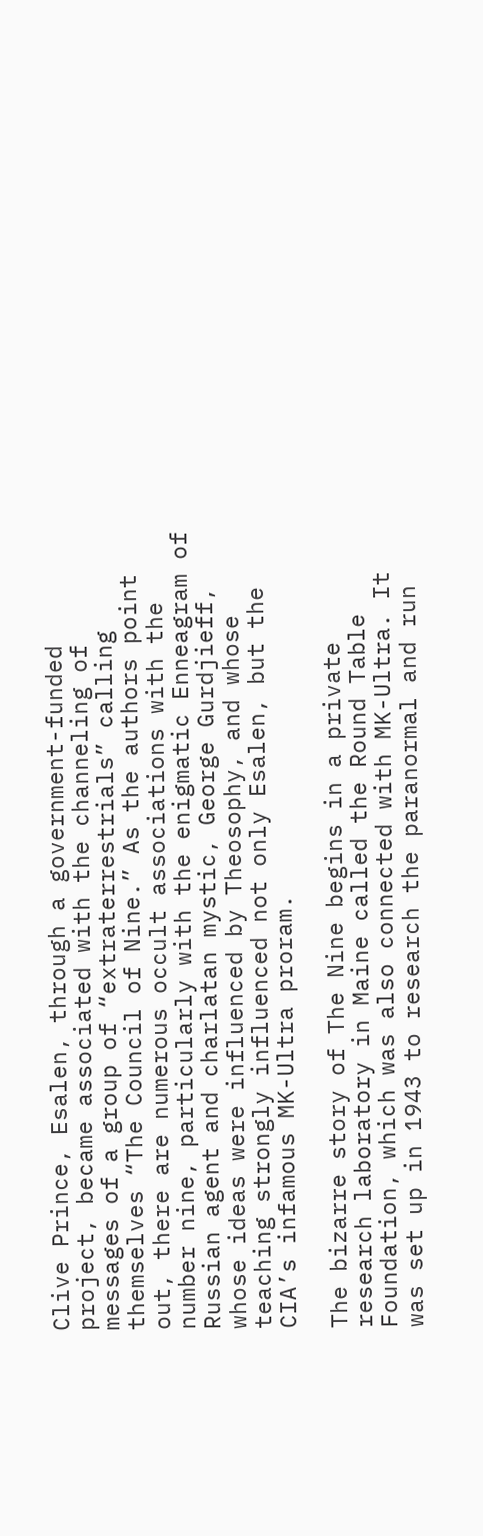Clive Prince, Esalen, through a government-funded project, became associated with the channeling of messages of a group of “extraterrestrials” calling themselves “The Council of Nine.” As the authors point out, there are numerous occult associations with the number nine, particularly with the enigmatic Enneagram of Russian agent and charlatan mystic, George Gurdjieff, whose ideas were influenced by Theosophy, and whose teaching strongly influenced not only Esalen, but the CIA’s infamous MK-Ultra proram.

The bizarre story of The Nine begins in a private research laboratory in Maine called the Round Table Foundation, which was also connected with MK-Ultra. It was set up in 1943 to research the paranormal and run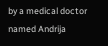by a medical doctor named Andrija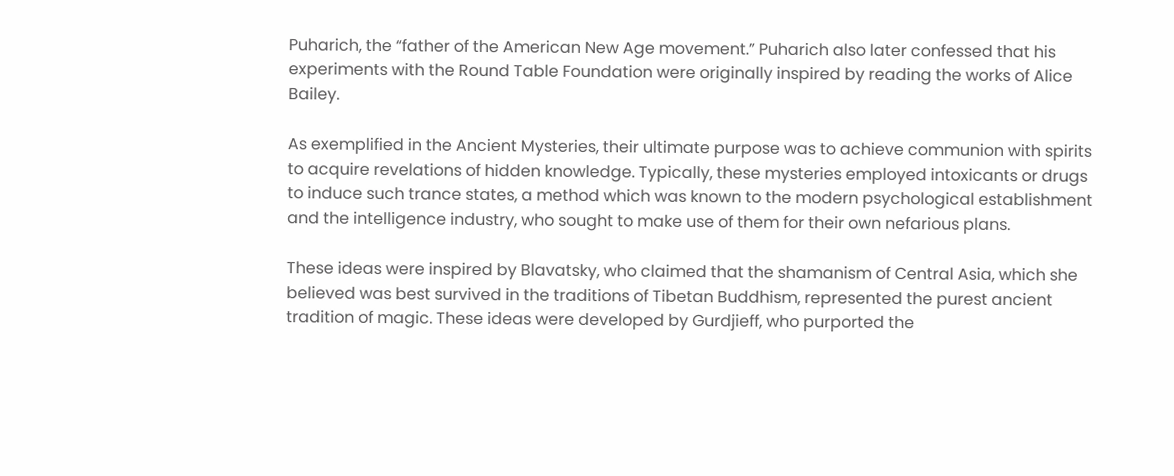Puharich, the “father of the American New Age movement.” Puharich also later confessed that his experiments with the Round Table Foundation were originally inspired by reading the works of Alice Bailey.

As exemplified in the Ancient Mysteries, their ultimate purpose was to achieve communion with spirits to acquire revelations of hidden knowledge. Typically, these mysteries employed intoxicants or drugs to induce such trance states, a method which was known to the modern psychological establishment and the intelligence industry, who sought to make use of them for their own nefarious plans.

These ideas were inspired by Blavatsky, who claimed that the shamanism of Central Asia, which she believed was best survived in the traditions of Tibetan Buddhism, represented the purest ancient tradition of magic. These ideas were developed by Gurdjieff, who purported the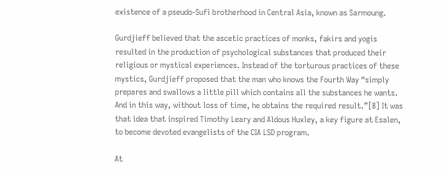existence of a pseudo-Sufi brotherhood in Central Asia, known as Sarmoung.

Gurdjieff believed that the ascetic practices of monks, fakirs and yogis resulted in the production of psychological substances that produced their religious or mystical experiences. Instead of the torturous practices of these mystics, Gurdjieff proposed that the man who knows the Fourth Way “simply prepares and swallows a little pill which contains all the substances he wants. And in this way, without loss of time, he obtains the required result.”[8] It was that idea that inspired Timothy Leary and Aldous Huxley, a key figure at Esalen, to become devoted evangelists of the CIA LSD program.

At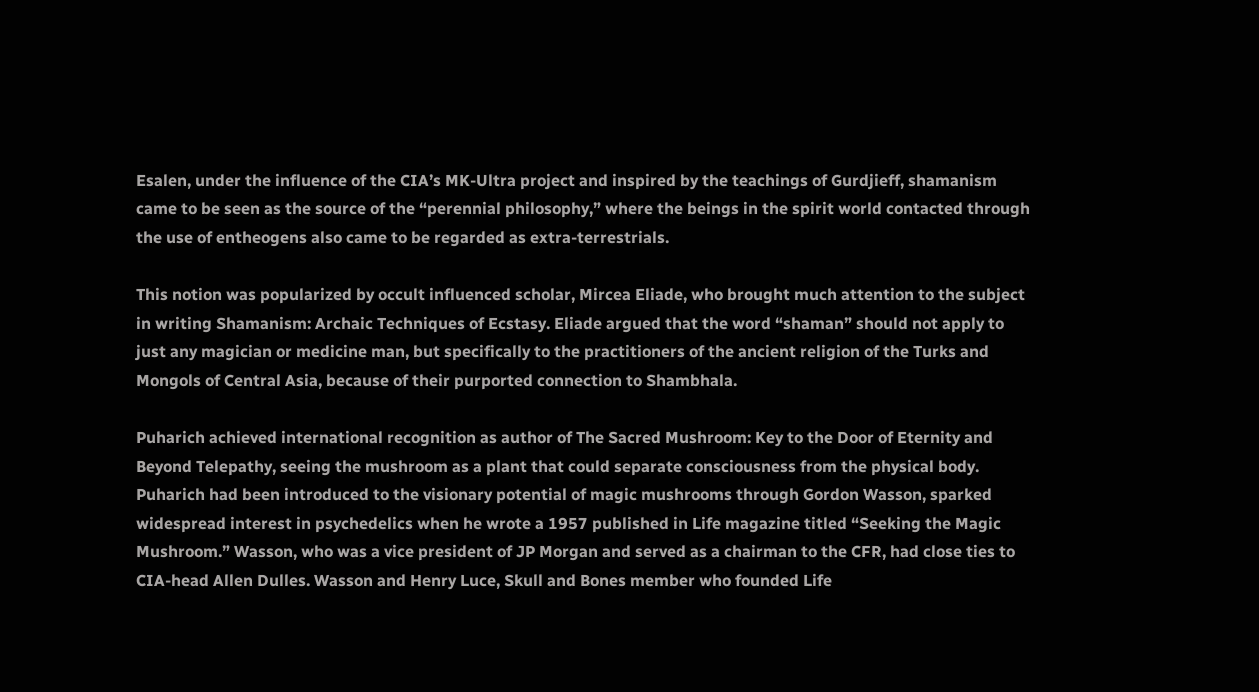Esalen, under the influence of the CIA’s MK-Ultra project and inspired by the teachings of Gurdjieff, shamanism came to be seen as the source of the “perennial philosophy,” where the beings in the spirit world contacted through the use of entheogens also came to be regarded as extra-terrestrials.

This notion was popularized by occult influenced scholar, Mircea Eliade, who brought much attention to the subject in writing Shamanism: Archaic Techniques of Ecstasy. Eliade argued that the word “shaman” should not apply to just any magician or medicine man, but specifically to the practitioners of the ancient religion of the Turks and Mongols of Central Asia, because of their purported connection to Shambhala.

Puharich achieved international recognition as author of The Sacred Mushroom: Key to the Door of Eternity and Beyond Telepathy, seeing the mushroom as a plant that could separate consciousness from the physical body. Puharich had been introduced to the visionary potential of magic mushrooms through Gordon Wasson, sparked widespread interest in psychedelics when he wrote a 1957 published in Life magazine titled “Seeking the Magic Mushroom.” Wasson, who was a vice president of JP Morgan and served as a chairman to the CFR, had close ties to CIA-head Allen Dulles. Wasson and Henry Luce, Skull and Bones member who founded Life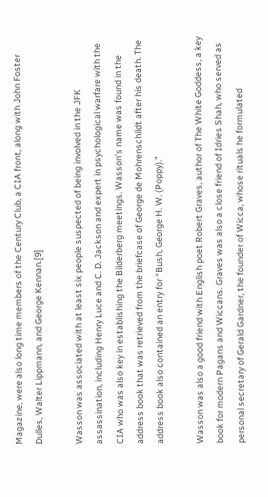Magazine, were also long time members of the Century Club, a CIA front, along with John Foster Dulles, Walter Lippmann, and George Kennan.[9]

Wasson was associated with at least six people suspected of being involved in the JFK assassination, including Henry Luce and C. D. Jackson and expert in psychological warfare with the CIA who was also key in establishing the Bilderberg meetings. Wasson’s name was found in the address book that was retrieved from the briefcase of George de Mohrenschildt after his death. The address book also contained an entry for “Bush, George H. W. (Poppy).”

Wasson was also a good friend with English poet Robert Graves, author of The White Goddess, a key book for modern Pagans and Wiccans. Graves was also a close friend of Idries Shah, who served as personal secretary of Gerald Gardner, the founder of Wicca, whose rituals he formulated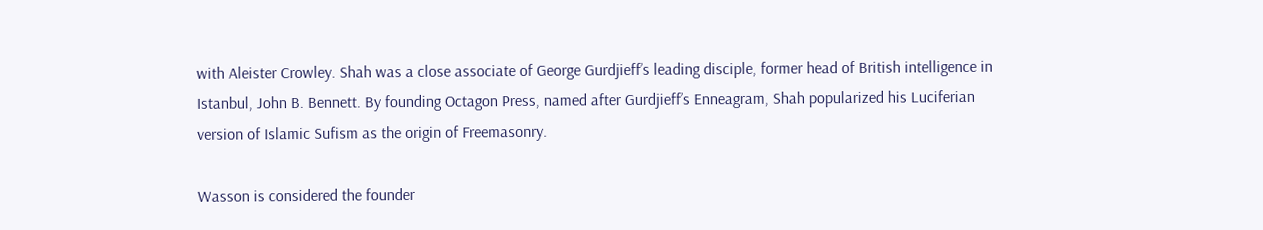with Aleister Crowley. Shah was a close associate of George Gurdjieff’s leading disciple, former head of British intelligence in Istanbul, John B. Bennett. By founding Octagon Press, named after Gurdjieff’s Enneagram, Shah popularized his Luciferian version of Islamic Sufism as the origin of Freemasonry.

Wasson is considered the founder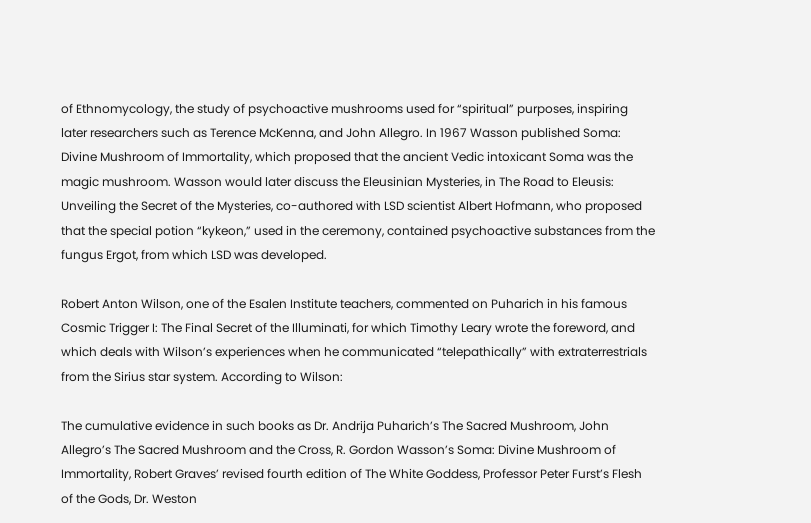of Ethnomycology, the study of psychoactive mushrooms used for “spiritual” purposes, inspiring later researchers such as Terence McKenna, and John Allegro. In 1967 Wasson published Soma: Divine Mushroom of Immortality, which proposed that the ancient Vedic intoxicant Soma was the magic mushroom. Wasson would later discuss the Eleusinian Mysteries, in The Road to Eleusis: Unveiling the Secret of the Mysteries, co-authored with LSD scientist Albert Hofmann, who proposed that the special potion “kykeon,” used in the ceremony, contained psychoactive substances from the fungus Ergot, from which LSD was developed.

Robert Anton Wilson, one of the Esalen Institute teachers, commented on Puharich in his famous Cosmic Trigger I: The Final Secret of the Illuminati, for which Timothy Leary wrote the foreword, and which deals with Wilson’s experiences when he communicated “telepathically” with extraterrestrials from the Sirius star system. According to Wilson:

The cumulative evidence in such books as Dr. Andrija Puharich’s The Sacred Mushroom, John Allegro’s The Sacred Mushroom and the Cross, R. Gordon Wasson’s Soma: Divine Mushroom of Immortality, Robert Graves’ revised fourth edition of The White Goddess, Professor Peter Furst’s Flesh of the Gods, Dr. Weston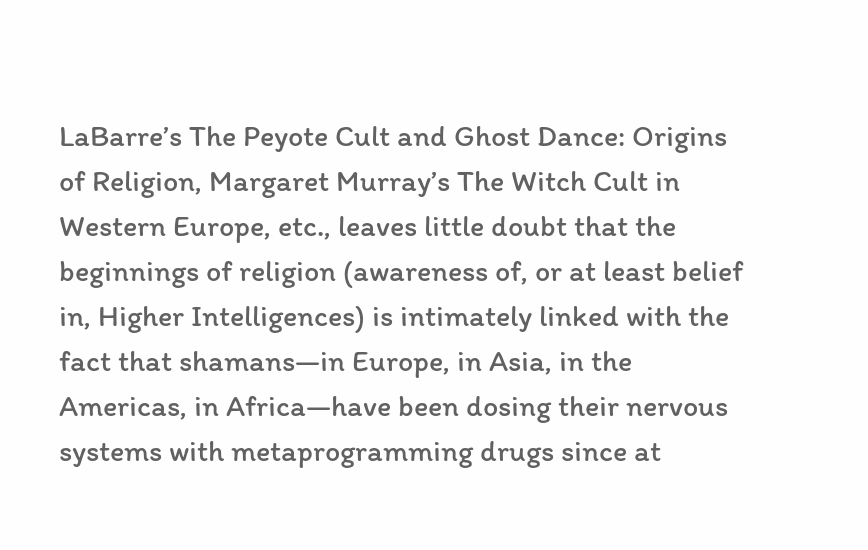LaBarre’s The Peyote Cult and Ghost Dance: Origins of Religion, Margaret Murray’s The Witch Cult in Western Europe, etc., leaves little doubt that the beginnings of religion (awareness of, or at least belief in, Higher Intelligences) is intimately linked with the fact that shamans—in Europe, in Asia, in the Americas, in Africa—have been dosing their nervous systems with metaprogramming drugs since at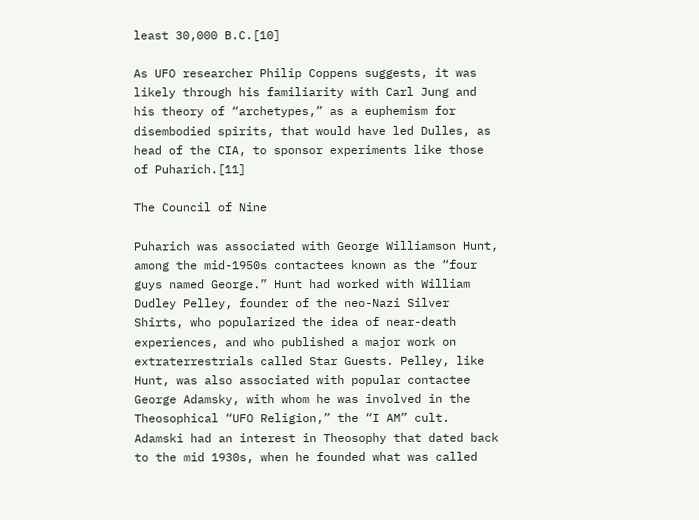least 30,000 B.C.[10]

As UFO researcher Philip Coppens suggests, it was likely through his familiarity with Carl Jung and his theory of “archetypes,” as a euphemism for disembodied spirits, that would have led Dulles, as head of the CIA, to sponsor experiments like those of Puharich.[11]

The Council of Nine

Puharich was associated with George Williamson Hunt, among the mid-1950s contactees known as the “four guys named George.” Hunt had worked with William Dudley Pelley, founder of the neo-Nazi Silver Shirts, who popularized the idea of near-death experiences, and who published a major work on extraterrestrials called Star Guests. Pelley, like Hunt, was also associated with popular contactee George Adamsky, with whom he was involved in the Theosophical “UFO Religion,” the “I AM” cult. Adamski had an interest in Theosophy that dated back to the mid 1930s, when he founded what was called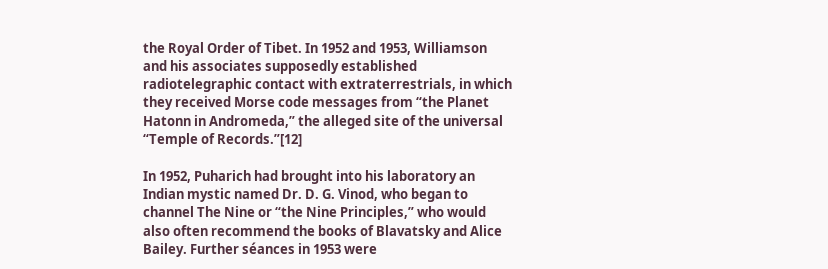the Royal Order of Tibet. In 1952 and 1953, Williamson and his associates supposedly established radiotelegraphic contact with extraterrestrials, in which they received Morse code messages from “the Planet Hatonn in Andromeda,” the alleged site of the universal “Temple of Records.”[12]

In 1952, Puharich had brought into his laboratory an Indian mystic named Dr. D. G. Vinod, who began to channel The Nine or “the Nine Principles,” who would also often recommend the books of Blavatsky and Alice Bailey. Further séances in 1953 were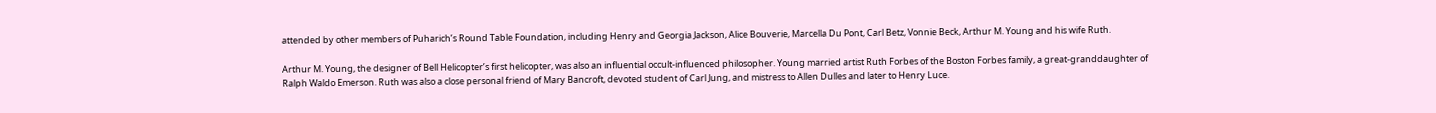attended by other members of Puharich’s Round Table Foundation, including Henry and Georgia Jackson, Alice Bouverie, Marcella Du Pont, Carl Betz, Vonnie Beck, Arthur M. Young and his wife Ruth.

Arthur M. Young, the designer of Bell Helicopter’s first helicopter, was also an influential occult-influenced philosopher. Young married artist Ruth Forbes of the Boston Forbes family, a great-granddaughter of Ralph Waldo Emerson. Ruth was also a close personal friend of Mary Bancroft, devoted student of Carl Jung, and mistress to Allen Dulles and later to Henry Luce.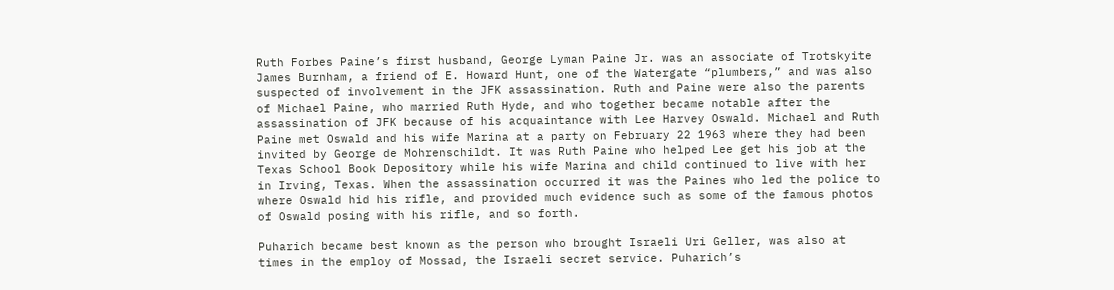Ruth Forbes Paine’s first husband, George Lyman Paine Jr. was an associate of Trotskyite James Burnham, a friend of E. Howard Hunt, one of the Watergate “plumbers,” and was also suspected of involvement in the JFK assassination. Ruth and Paine were also the parents of Michael Paine, who married Ruth Hyde, and who together became notable after the assassination of JFK because of his acquaintance with Lee Harvey Oswald. Michael and Ruth Paine met Oswald and his wife Marina at a party on February 22 1963 where they had been invited by George de Mohrenschildt. It was Ruth Paine who helped Lee get his job at the Texas School Book Depository while his wife Marina and child continued to live with her in Irving, Texas. When the assassination occurred it was the Paines who led the police to where Oswald hid his rifle, and provided much evidence such as some of the famous photos of Oswald posing with his rifle, and so forth.

Puharich became best known as the person who brought Israeli Uri Geller, was also at times in the employ of Mossad, the Israeli secret service. Puharich’s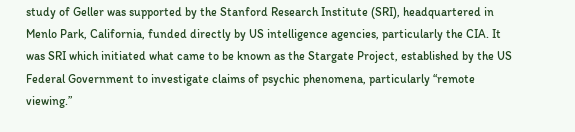study of Geller was supported by the Stanford Research Institute (SRI), headquartered in Menlo Park, California, funded directly by US intelligence agencies, particularly the CIA. It was SRI which initiated what came to be known as the Stargate Project, established by the US Federal Government to investigate claims of psychic phenomena, particularly “remote viewing.”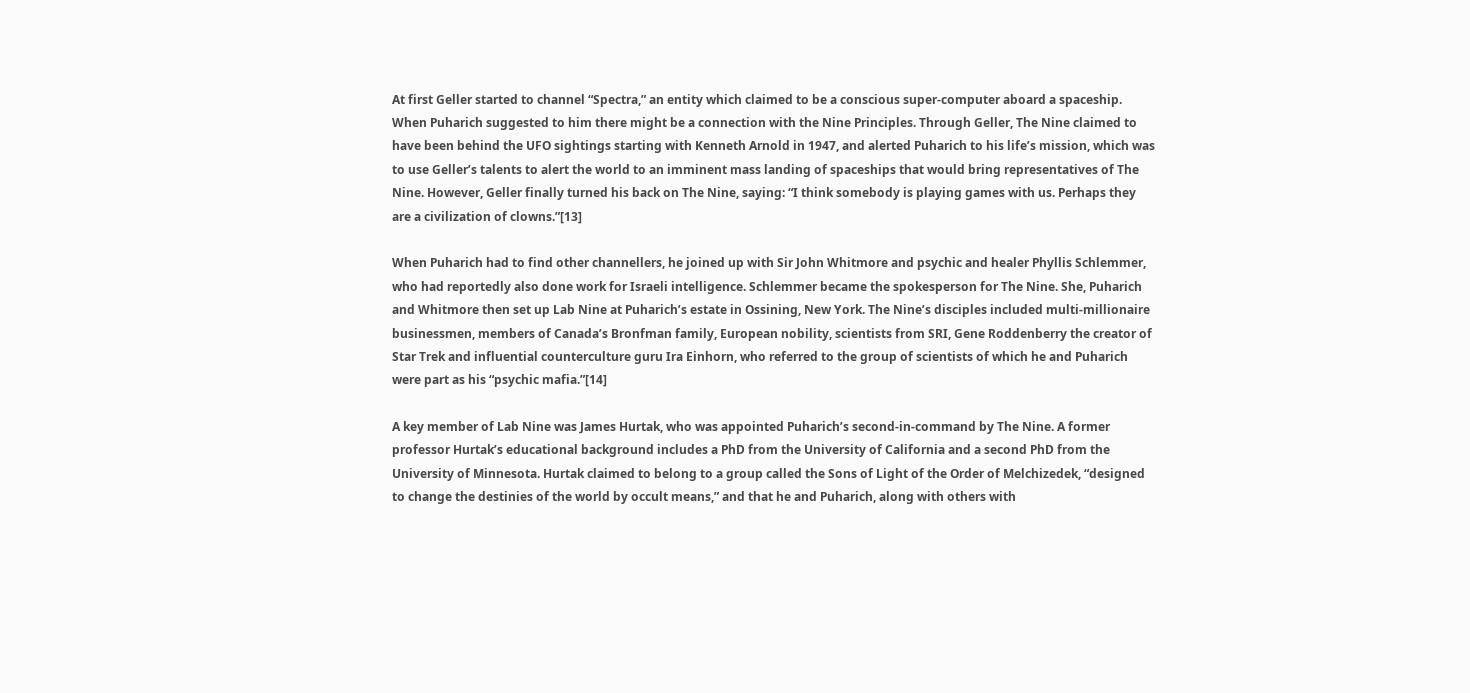At first Geller started to channel “Spectra,” an entity which claimed to be a conscious super-computer aboard a spaceship. When Puharich suggested to him there might be a connection with the Nine Principles. Through Geller, The Nine claimed to have been behind the UFO sightings starting with Kenneth Arnold in 1947, and alerted Puharich to his life’s mission, which was to use Geller’s talents to alert the world to an imminent mass landing of spaceships that would bring representatives of The Nine. However, Geller finally turned his back on The Nine, saying: “I think somebody is playing games with us. Perhaps they are a civilization of clowns.”[13]

When Puharich had to find other channellers, he joined up with Sir John Whitmore and psychic and healer Phyllis Schlemmer, who had reportedly also done work for Israeli intelligence. Schlemmer became the spokesperson for The Nine. She, Puharich and Whitmore then set up Lab Nine at Puharich’s estate in Ossining, New York. The Nine’s disciples included multi-millionaire businessmen, members of Canada’s Bronfman family, European nobility, scientists from SRI, Gene Roddenberry the creator of Star Trek and influential counterculture guru Ira Einhorn, who referred to the group of scientists of which he and Puharich were part as his “psychic mafia.”[14]

A key member of Lab Nine was James Hurtak, who was appointed Puharich’s second-in-command by The Nine. A former professor Hurtak’s educational background includes a PhD from the University of California and a second PhD from the University of Minnesota. Hurtak claimed to belong to a group called the Sons of Light of the Order of Melchizedek, “designed to change the destinies of the world by occult means,” and that he and Puharich, along with others with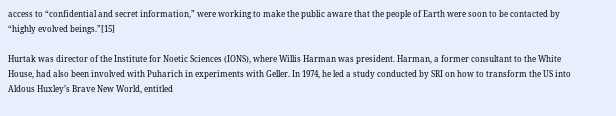access to “confidential and secret information,” were working to make the public aware that the people of Earth were soon to be contacted by “highly evolved beings.”[15]

Hurtak was director of the Institute for Noetic Sciences (IONS), where Willis Harman was president. Harman, a former consultant to the White House, had also been involved with Puharich in experiments with Geller. In 1974, he led a study conducted by SRI on how to transform the US into Aldous Huxley’s Brave New World, entitled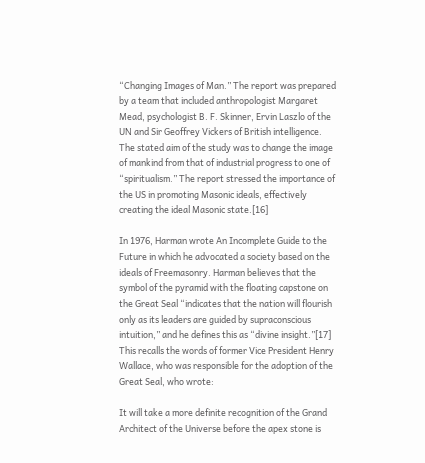“Changing Images of Man.” The report was prepared by a team that included anthropologist Margaret Mead, psychologist B. F. Skinner, Ervin Laszlo of the UN and Sir Geoffrey Vickers of British intelligence. The stated aim of the study was to change the image of mankind from that of industrial progress to one of “spiritualism.” The report stressed the importance of the US in promoting Masonic ideals, effectively creating the ideal Masonic state.[16]

In 1976, Harman wrote An Incomplete Guide to the Future in which he advocated a society based on the ideals of Freemasonry. Harman believes that the symbol of the pyramid with the floating capstone on the Great Seal “indicates that the nation will flourish only as its leaders are guided by supraconscious intuition,” and he defines this as “divine insight.”[17] This recalls the words of former Vice President Henry Wallace, who was responsible for the adoption of the Great Seal, who wrote:

It will take a more definite recognition of the Grand Architect of the Universe before the apex stone is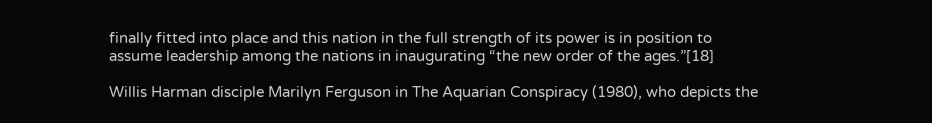finally fitted into place and this nation in the full strength of its power is in position to assume leadership among the nations in inaugurating “the new order of the ages.”[18]

Willis Harman disciple Marilyn Ferguson in The Aquarian Conspiracy (1980), who depicts the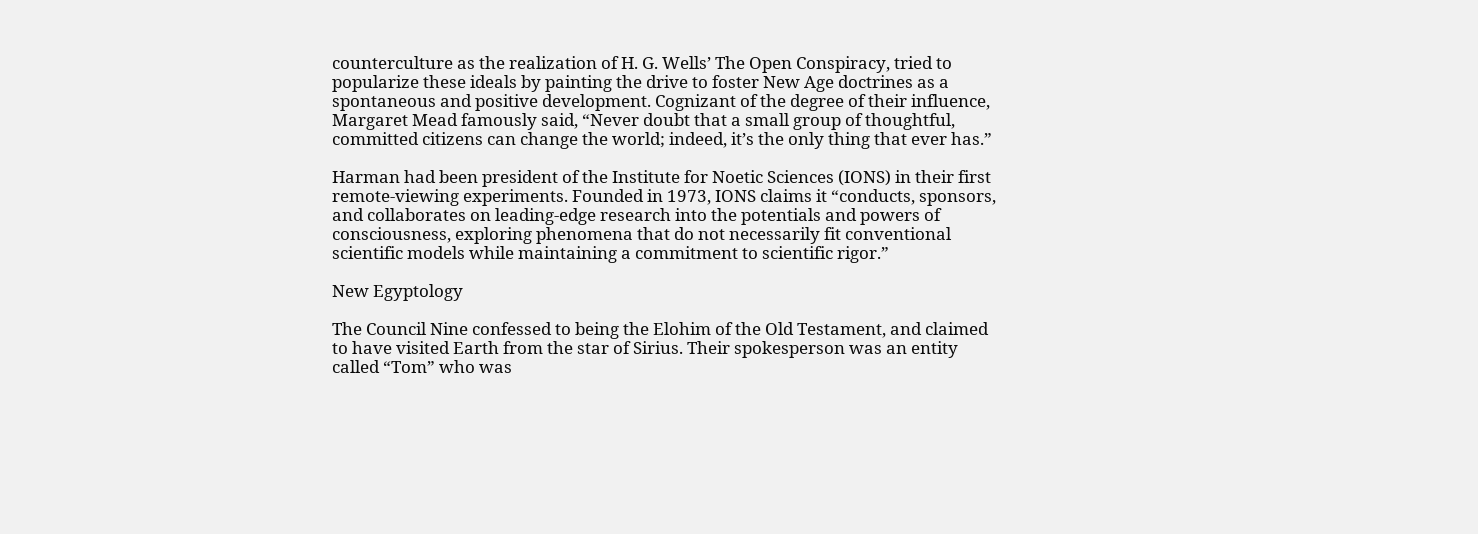counterculture as the realization of H. G. Wells’ The Open Conspiracy, tried to popularize these ideals by painting the drive to foster New Age doctrines as a spontaneous and positive development. Cognizant of the degree of their influence, Margaret Mead famously said, “Never doubt that a small group of thoughtful, committed citizens can change the world; indeed, it’s the only thing that ever has.”

Harman had been president of the Institute for Noetic Sciences (IONS) in their first remote-viewing experiments. Founded in 1973, IONS claims it “conducts, sponsors, and collaborates on leading-edge research into the potentials and powers of consciousness, exploring phenomena that do not necessarily fit conventional scientific models while maintaining a commitment to scientific rigor.”

New Egyptology

The Council Nine confessed to being the Elohim of the Old Testament, and claimed to have visited Earth from the star of Sirius. Their spokesperson was an entity called “Tom” who was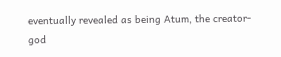eventually revealed as being Atum, the creator-god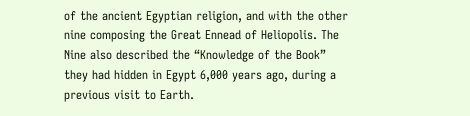of the ancient Egyptian religion, and with the other nine composing the Great Ennead of Heliopolis. The Nine also described the “Knowledge of the Book” they had hidden in Egypt 6,000 years ago, during a previous visit to Earth.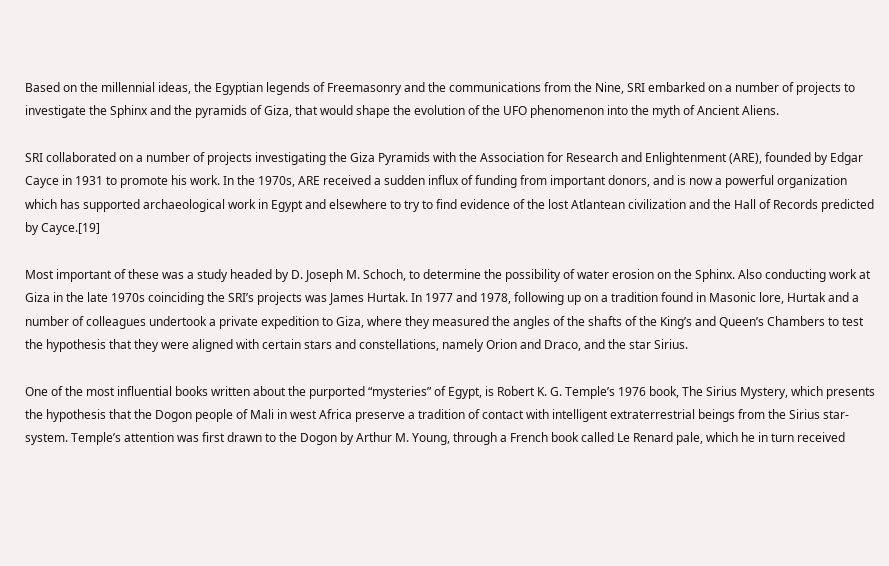Based on the millennial ideas, the Egyptian legends of Freemasonry and the communications from the Nine, SRI embarked on a number of projects to investigate the Sphinx and the pyramids of Giza, that would shape the evolution of the UFO phenomenon into the myth of Ancient Aliens.

SRI collaborated on a number of projects investigating the Giza Pyramids with the Association for Research and Enlightenment (ARE), founded by Edgar Cayce in 1931 to promote his work. In the 1970s, ARE received a sudden influx of funding from important donors, and is now a powerful organization which has supported archaeological work in Egypt and elsewhere to try to find evidence of the lost Atlantean civilization and the Hall of Records predicted by Cayce.[19]

Most important of these was a study headed by D. Joseph M. Schoch, to determine the possibility of water erosion on the Sphinx. Also conducting work at Giza in the late 1970s coinciding the SRI’s projects was James Hurtak. In 1977 and 1978, following up on a tradition found in Masonic lore, Hurtak and a number of colleagues undertook a private expedition to Giza, where they measured the angles of the shafts of the King’s and Queen’s Chambers to test the hypothesis that they were aligned with certain stars and constellations, namely Orion and Draco, and the star Sirius.

One of the most influential books written about the purported “mysteries” of Egypt, is Robert K. G. Temple’s 1976 book, The Sirius Mystery, which presents the hypothesis that the Dogon people of Mali in west Africa preserve a tradition of contact with intelligent extraterrestrial beings from the Sirius star-system. Temple’s attention was first drawn to the Dogon by Arthur M. Young, through a French book called Le Renard pale, which he in turn received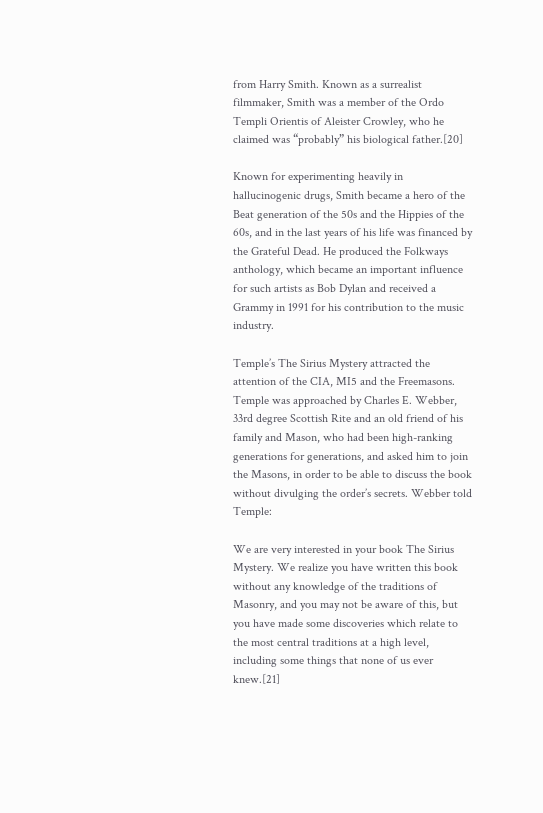from Harry Smith. Known as a surrealist filmmaker, Smith was a member of the Ordo Templi Orientis of Aleister Crowley, who he claimed was “probably” his biological father.[20]

Known for experimenting heavily in hallucinogenic drugs, Smith became a hero of the Beat generation of the 50s and the Hippies of the 60s, and in the last years of his life was financed by the Grateful Dead. He produced the Folkways anthology, which became an important influence for such artists as Bob Dylan and received a Grammy in 1991 for his contribution to the music industry.

Temple’s The Sirius Mystery attracted the attention of the CIA, MI5 and the Freemasons. Temple was approached by Charles E. Webber, 33rd degree Scottish Rite and an old friend of his family and Mason, who had been high-ranking generations for generations, and asked him to join the Masons, in order to be able to discuss the book without divulging the order’s secrets. Webber told Temple:

We are very interested in your book The Sirius Mystery. We realize you have written this book without any knowledge of the traditions of Masonry, and you may not be aware of this, but you have made some discoveries which relate to the most central traditions at a high level, including some things that none of us ever knew.[21]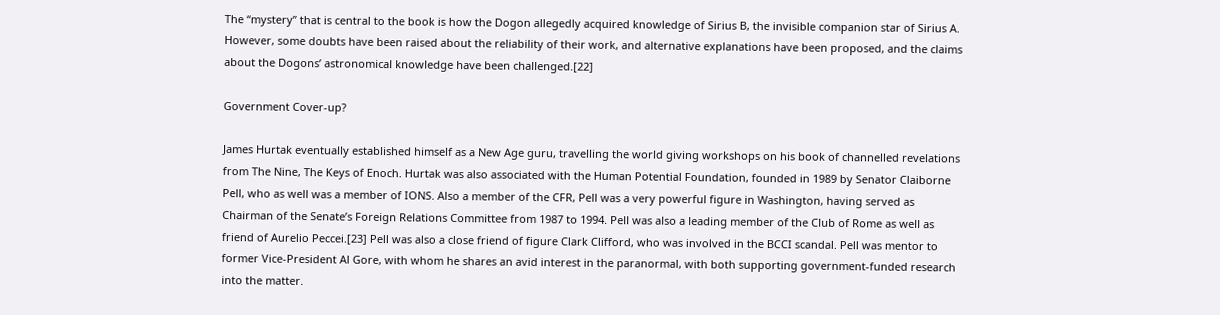The “mystery” that is central to the book is how the Dogon allegedly acquired knowledge of Sirius B, the invisible companion star of Sirius A. However, some doubts have been raised about the reliability of their work, and alternative explanations have been proposed, and the claims about the Dogons’ astronomical knowledge have been challenged.[22]

Government Cover-up?

James Hurtak eventually established himself as a New Age guru, travelling the world giving workshops on his book of channelled revelations from The Nine, The Keys of Enoch. Hurtak was also associated with the Human Potential Foundation, founded in 1989 by Senator Claiborne Pell, who as well was a member of IONS. Also a member of the CFR, Pell was a very powerful figure in Washington, having served as Chairman of the Senate’s Foreign Relations Committee from 1987 to 1994. Pell was also a leading member of the Club of Rome as well as friend of Aurelio Peccei.[23] Pell was also a close friend of figure Clark Clifford, who was involved in the BCCI scandal. Pell was mentor to former Vice-President Al Gore, with whom he shares an avid interest in the paranormal, with both supporting government-funded research into the matter.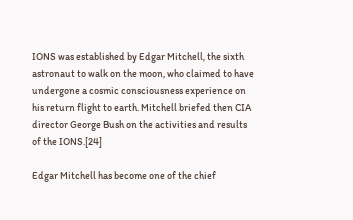IONS was established by Edgar Mitchell, the sixth astronaut to walk on the moon, who claimed to have undergone a cosmic consciousness experience on his return flight to earth. Mitchell briefed then CIA director George Bush on the activities and results of the IONS.[24]

Edgar Mitchell has become one of the chief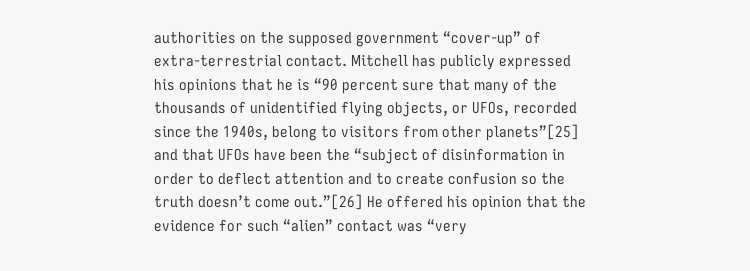authorities on the supposed government “cover-up” of extra-terrestrial contact. Mitchell has publicly expressed his opinions that he is “90 percent sure that many of the thousands of unidentified flying objects, or UFOs, recorded since the 1940s, belong to visitors from other planets”[25] and that UFOs have been the “subject of disinformation in order to deflect attention and to create confusion so the truth doesn’t come out.”[26] He offered his opinion that the evidence for such “alien” contact was “very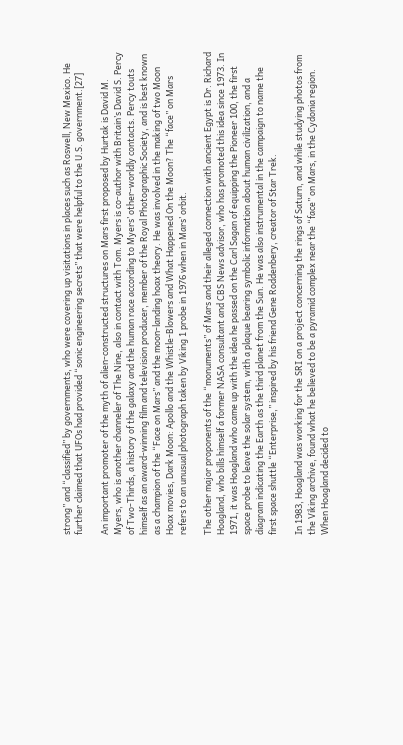strong” and “classified” by governments, who were covering up visitations in places such as Roswell, New Mexico. He further claimed that UFOs had provided “sonic engineering secrets” that were helpful to the U.S. government.[27]

An important promoter of the myth of alien-constructed structures on Mars first proposed by Hurtak is David M. Myers, who is another channeler of The Nine, also in contact with Tom. Myers is co-author with Britain’s David S. Percy of Two-Thirds, a history of the galaxy and the human race according to Myers’ other-worldly contacts. Percy touts himself as an award-winning film and television producer, member of the Royal Photographic Society, and is best known as a champion of the “Face on Mars” and the moon-landing hoax theory. He was involved in the making of two Moon Hoax movies, Dark Moon: Apollo and the Whistle-Blowers and What Happened On the Moon? The “face” on Mars refers to an unusual photograph taken by Viking 1 probe in 1976 when in Mars’ orbit.

The other major proponents of the “monuments” of Mars and their alleged connection with ancient Egypt is Dr. Richard Hoagland, who bills himself a former NASA consultant and CBS News advisor, who has promoted this idea since 1973. In 1971, it was Hoagland who came up with the idea he passed on the Carl Sagan of equipping the Pioneer 100, the first space probe to leave the solar system, with a plaque bearing symbolic information about human civilization, and a diagram indicating the Earth as the third planet from the Sun. He was also instrumental in the campaign to name the first space shuttle “Enterprise,” inspired by his friend Gene Roddenbery, creator of Star Trek.

In 1983, Hoagland was working for the SRI on a project concerning the rings of Saturn, and while studying photos from the Viking archive, found what he believed to be a pyramid complex near the “face” on Mars, in the Cydonia region. When Hoagland decided to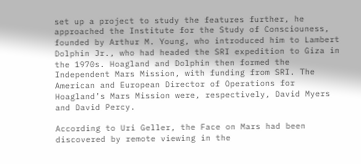set up a project to study the features further, he approached the Institute for the Study of Consciouness, founded by Arthur M. Young, who introduced him to Lambert Dolphin Jr., who had headed the SRI expedition to Giza in the 1970s. Hoagland and Dolphin then formed the Independent Mars Mission, with funding from SRI. The American and European Director of Operations for Hoagland’s Mars Mission were, respectively, David Myers and David Percy.

According to Uri Geller, the Face on Mars had been discovered by remote viewing in the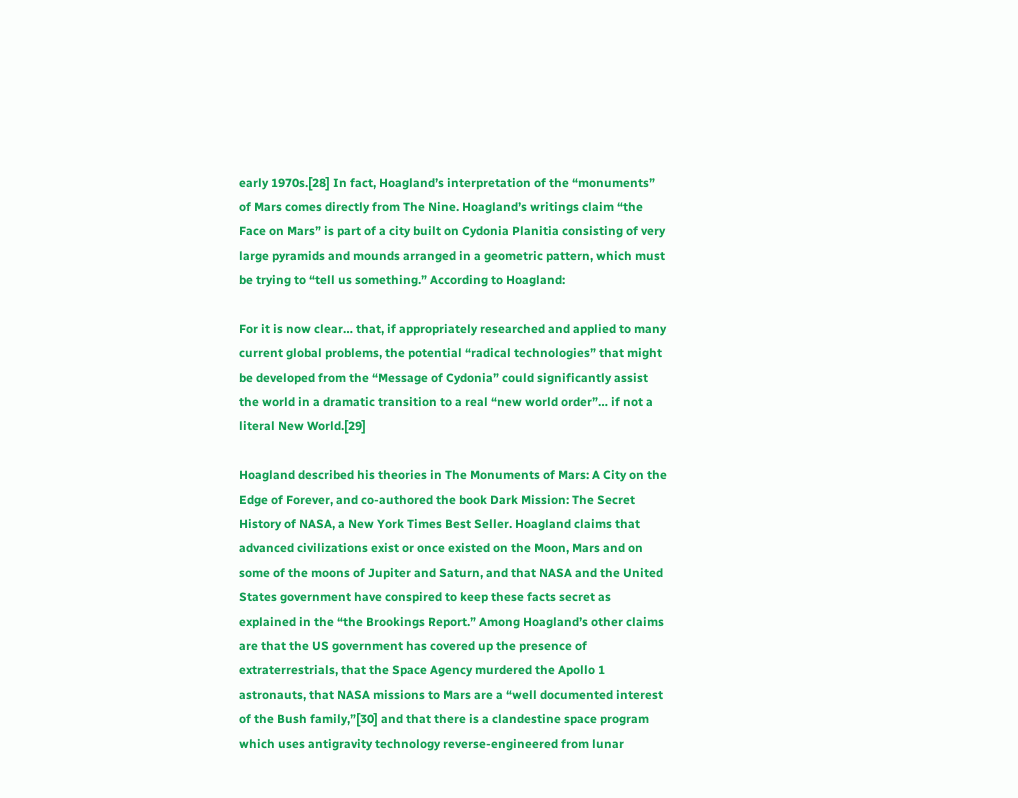early 1970s.[28] In fact, Hoagland’s interpretation of the “monuments” of Mars comes directly from The Nine. Hoagland’s writings claim “the Face on Mars” is part of a city built on Cydonia Planitia consisting of very large pyramids and mounds arranged in a geometric pattern, which must be trying to “tell us something.” According to Hoagland:

For it is now clear… that, if appropriately researched and applied to many current global problems, the potential “radical technologies” that might be developed from the “Message of Cydonia” could significantly assist the world in a dramatic transition to a real “new world order”… if not a literal New World.[29]

Hoagland described his theories in The Monuments of Mars: A City on the Edge of Forever, and co-authored the book Dark Mission: The Secret History of NASA, a New York Times Best Seller. Hoagland claims that advanced civilizations exist or once existed on the Moon, Mars and on some of the moons of Jupiter and Saturn, and that NASA and the United States government have conspired to keep these facts secret as explained in the “the Brookings Report.” Among Hoagland’s other claims are that the US government has covered up the presence of extraterrestrials, that the Space Agency murdered the Apollo 1 astronauts, that NASA missions to Mars are a “well documented interest of the Bush family,”[30] and that there is a clandestine space program which uses antigravity technology reverse-engineered from lunar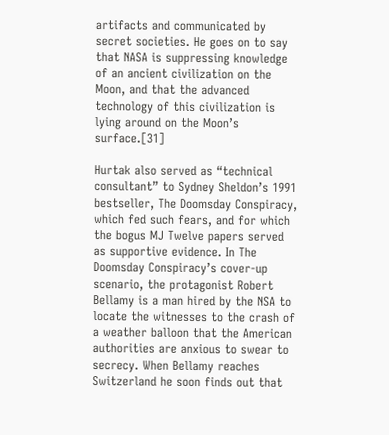artifacts and communicated by secret societies. He goes on to say that NASA is suppressing knowledge of an ancient civilization on the Moon, and that the advanced technology of this civilization is lying around on the Moon’s surface.[31]

Hurtak also served as “technical consultant” to Sydney Sheldon’s 1991 bestseller, The Doomsday Conspiracy, which fed such fears, and for which the bogus MJ Twelve papers served as supportive evidence. In The Doomsday Conspiracy’s cover-up scenario, the protagonist Robert Bellamy is a man hired by the NSA to locate the witnesses to the crash of a weather balloon that the American authorities are anxious to swear to secrecy. When Bellamy reaches Switzerland he soon finds out that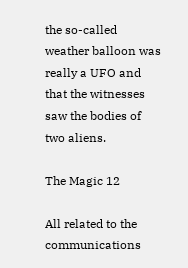the so-called weather balloon was really a UFO and that the witnesses saw the bodies of two aliens.

The Magic 12

All related to the communications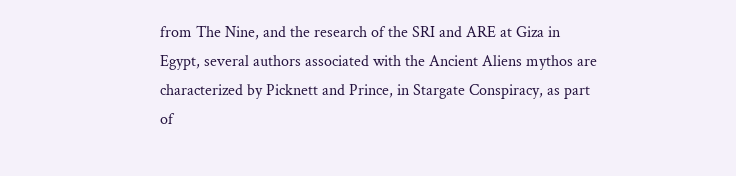from The Nine, and the research of the SRI and ARE at Giza in Egypt, several authors associated with the Ancient Aliens mythos are characterized by Picknett and Prince, in Stargate Conspiracy, as part of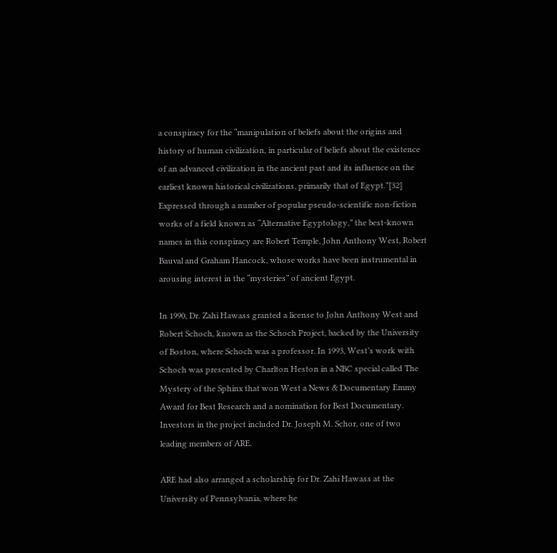a conspiracy for the “manipulation of beliefs about the origins and history of human civilization, in particular of beliefs about the existence of an advanced civilization in the ancient past and its influence on the earliest known historical civilizations, primarily that of Egypt.”[32] Expressed through a number of popular pseudo-scientific non-fiction works of a field known as “Alternative Egyptology,” the best-known names in this conspiracy are Robert Temple, John Anthony West, Robert Bauval and Graham Hancock, whose works have been instrumental in arousing interest in the “mysteries” of ancient Egypt.

In 1990, Dr. Zahi Hawass granted a license to John Anthony West and Robert Schoch, known as the Schoch Project, backed by the University of Boston, where Schoch was a professor. In 1993, West’s work with Schoch was presented by Charlton Heston in a NBC special called The Mystery of the Sphinx that won West a News & Documentary Emmy Award for Best Research and a nomination for Best Documentary. Investors in the project included Dr. Joseph M. Schor, one of two leading members of ARE.

ARE had also arranged a scholarship for Dr. Zahi Hawass at the University of Pennsylvania, where he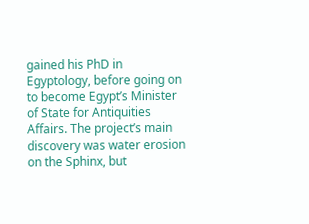gained his PhD in Egyptology, before going on to become Egypt’s Minister of State for Antiquities Affairs. The project’s main discovery was water erosion on the Sphinx, but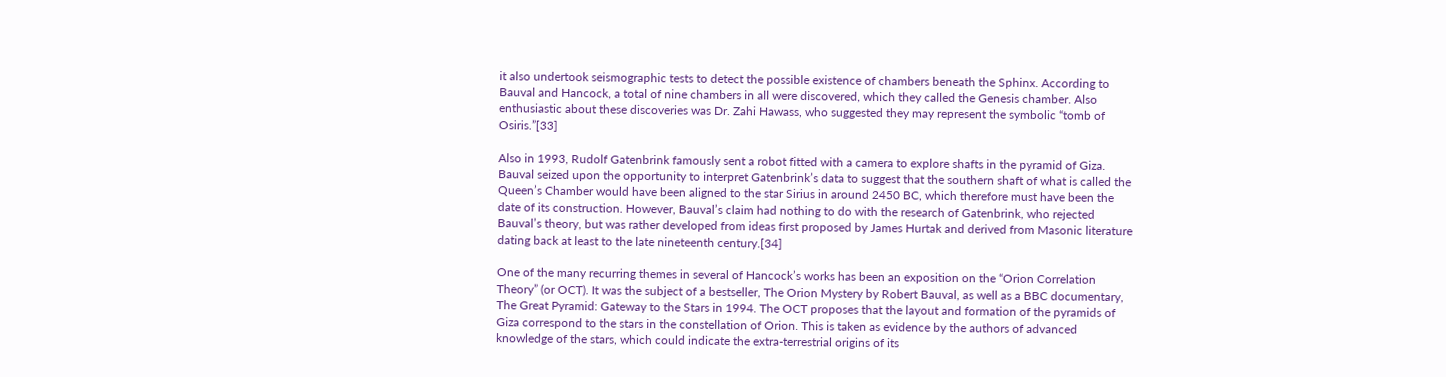it also undertook seismographic tests to detect the possible existence of chambers beneath the Sphinx. According to Bauval and Hancock, a total of nine chambers in all were discovered, which they called the Genesis chamber. Also enthusiastic about these discoveries was Dr. Zahi Hawass, who suggested they may represent the symbolic “tomb of Osiris.”[33]

Also in 1993, Rudolf Gatenbrink famously sent a robot fitted with a camera to explore shafts in the pyramid of Giza. Bauval seized upon the opportunity to interpret Gatenbrink’s data to suggest that the southern shaft of what is called the Queen’s Chamber would have been aligned to the star Sirius in around 2450 BC, which therefore must have been the date of its construction. However, Bauval’s claim had nothing to do with the research of Gatenbrink, who rejected Bauval’s theory, but was rather developed from ideas first proposed by James Hurtak and derived from Masonic literature dating back at least to the late nineteenth century.[34]

One of the many recurring themes in several of Hancock’s works has been an exposition on the “Orion Correlation Theory” (or OCT). It was the subject of a bestseller, The Orion Mystery by Robert Bauval, as well as a BBC documentary, The Great Pyramid: Gateway to the Stars in 1994. The OCT proposes that the layout and formation of the pyramids of Giza correspond to the stars in the constellation of Orion. This is taken as evidence by the authors of advanced knowledge of the stars, which could indicate the extra-terrestrial origins of its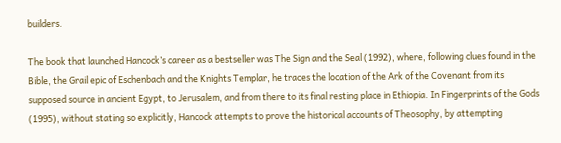builders.

The book that launched Hancock’s career as a bestseller was The Sign and the Seal (1992), where, following clues found in the Bible, the Grail epic of Eschenbach and the Knights Templar, he traces the location of the Ark of the Covenant from its supposed source in ancient Egypt, to Jerusalem, and from there to its final resting place in Ethiopia. In Fingerprints of the Gods (1995), without stating so explicitly, Hancock attempts to prove the historical accounts of Theosophy, by attempting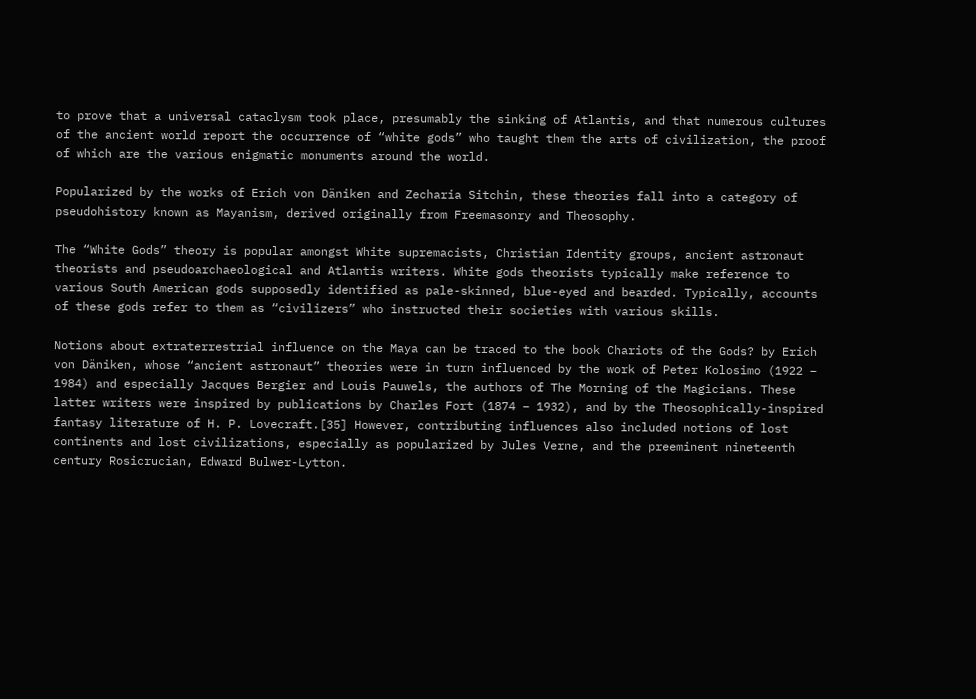to prove that a universal cataclysm took place, presumably the sinking of Atlantis, and that numerous cultures of the ancient world report the occurrence of “white gods” who taught them the arts of civilization, the proof of which are the various enigmatic monuments around the world.

Popularized by the works of Erich von Däniken and Zecharia Sitchin, these theories fall into a category of pseudohistory known as Mayanism, derived originally from Freemasonry and Theosophy.

The “White Gods” theory is popular amongst White supremacists, Christian Identity groups, ancient astronaut theorists and pseudoarchaeological and Atlantis writers. White gods theorists typically make reference to various South American gods supposedly identified as pale-skinned, blue-eyed and bearded. Typically, accounts of these gods refer to them as “civilizers” who instructed their societies with various skills.

Notions about extraterrestrial influence on the Maya can be traced to the book Chariots of the Gods? by Erich von Däniken, whose “ancient astronaut” theories were in turn influenced by the work of Peter Kolosimo (1922 – 1984) and especially Jacques Bergier and Louis Pauwels, the authors of The Morning of the Magicians. These latter writers were inspired by publications by Charles Fort (1874 – 1932), and by the Theosophically-inspired fantasy literature of H. P. Lovecraft.[35] However, contributing influences also included notions of lost continents and lost civilizations, especially as popularized by Jules Verne, and the preeminent nineteenth century Rosicrucian, Edward Bulwer-Lytton.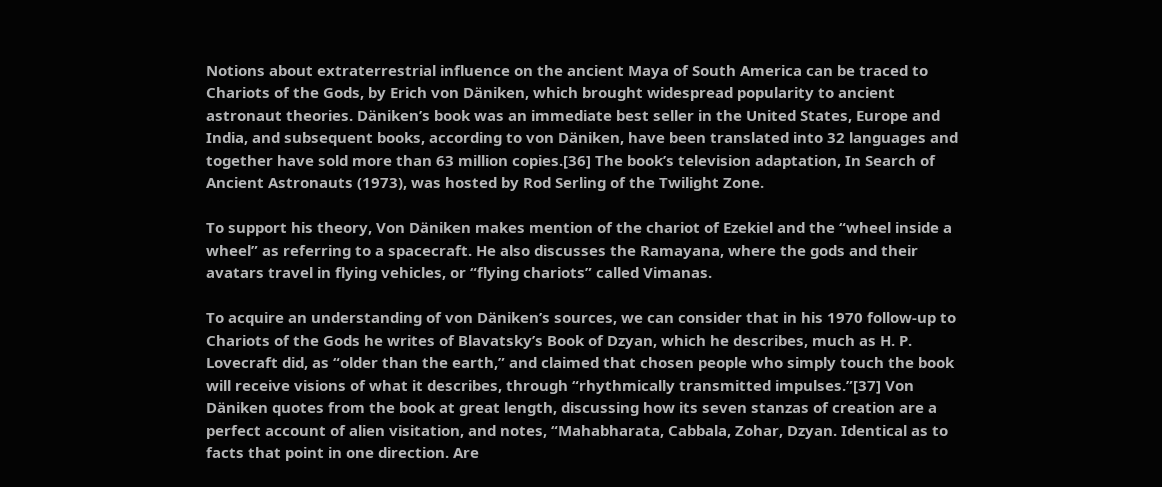Notions about extraterrestrial influence on the ancient Maya of South America can be traced to Chariots of the Gods, by Erich von Däniken, which brought widespread popularity to ancient astronaut theories. Däniken’s book was an immediate best seller in the United States, Europe and India, and subsequent books, according to von Däniken, have been translated into 32 languages and together have sold more than 63 million copies.[36] The book’s television adaptation, In Search of Ancient Astronauts (1973), was hosted by Rod Serling of the Twilight Zone.

To support his theory, Von Däniken makes mention of the chariot of Ezekiel and the “wheel inside a wheel” as referring to a spacecraft. He also discusses the Ramayana, where the gods and their avatars travel in flying vehicles, or “flying chariots” called Vimanas.

To acquire an understanding of von Däniken’s sources, we can consider that in his 1970 follow-up to Chariots of the Gods he writes of Blavatsky’s Book of Dzyan, which he describes, much as H. P. Lovecraft did, as “older than the earth,” and claimed that chosen people who simply touch the book will receive visions of what it describes, through “rhythmically transmitted impulses.”[37] Von Däniken quotes from the book at great length, discussing how its seven stanzas of creation are a perfect account of alien visitation, and notes, “Mahabharata, Cabbala, Zohar, Dzyan. Identical as to facts that point in one direction. Are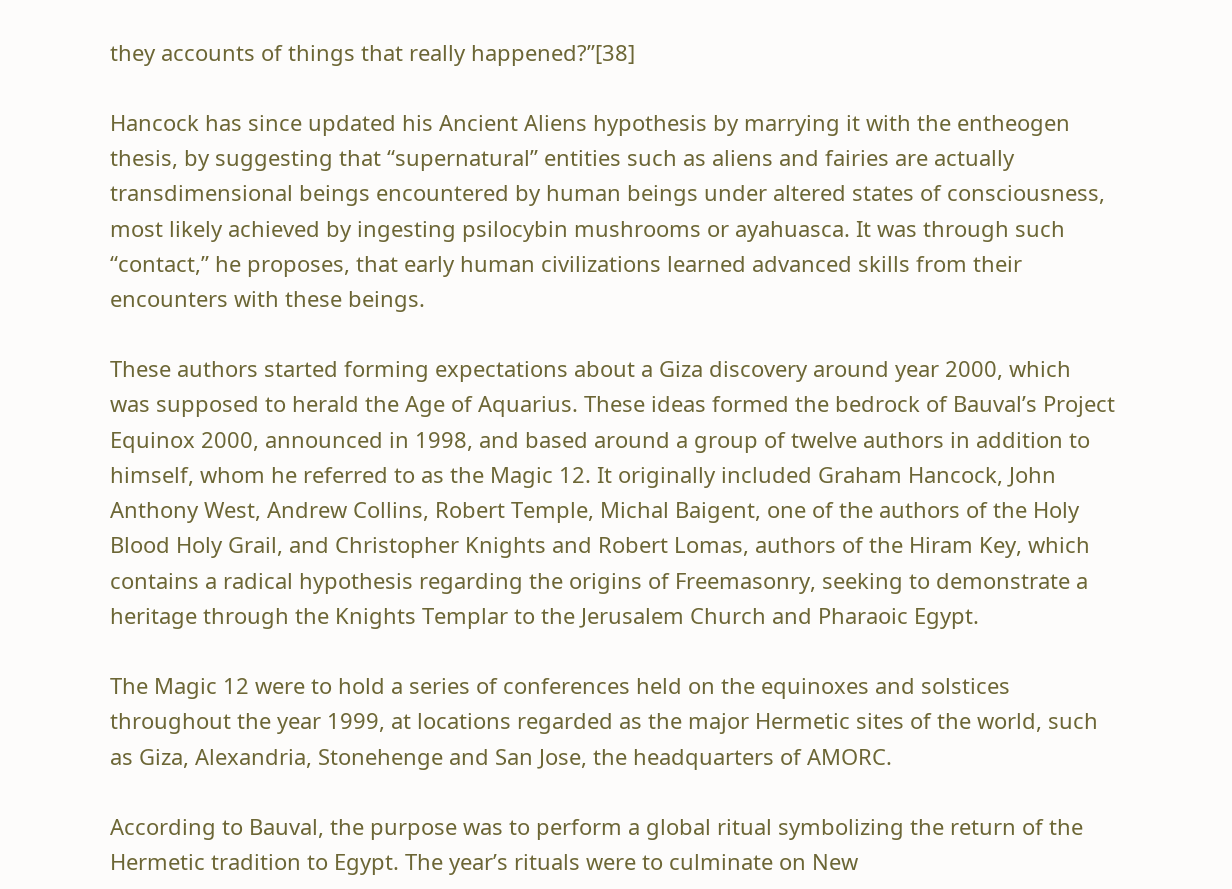they accounts of things that really happened?”[38]

Hancock has since updated his Ancient Aliens hypothesis by marrying it with the entheogen thesis, by suggesting that “supernatural” entities such as aliens and fairies are actually transdimensional beings encountered by human beings under altered states of consciousness, most likely achieved by ingesting psilocybin mushrooms or ayahuasca. It was through such “contact,” he proposes, that early human civilizations learned advanced skills from their encounters with these beings.

These authors started forming expectations about a Giza discovery around year 2000, which was supposed to herald the Age of Aquarius. These ideas formed the bedrock of Bauval’s Project Equinox 2000, announced in 1998, and based around a group of twelve authors in addition to himself, whom he referred to as the Magic 12. It originally included Graham Hancock, John Anthony West, Andrew Collins, Robert Temple, Michal Baigent, one of the authors of the Holy Blood Holy Grail, and Christopher Knights and Robert Lomas, authors of the Hiram Key, which contains a radical hypothesis regarding the origins of Freemasonry, seeking to demonstrate a heritage through the Knights Templar to the Jerusalem Church and Pharaoic Egypt.

The Magic 12 were to hold a series of conferences held on the equinoxes and solstices throughout the year 1999, at locations regarded as the major Hermetic sites of the world, such as Giza, Alexandria, Stonehenge and San Jose, the headquarters of AMORC.

According to Bauval, the purpose was to perform a global ritual symbolizing the return of the Hermetic tradition to Egypt. The year’s rituals were to culminate on New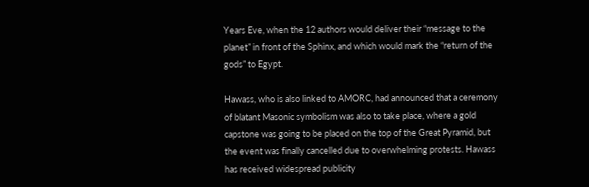Years Eve, when the 12 authors would deliver their “message to the planet” in front of the Sphinx, and which would mark the “return of the gods” to Egypt.

Hawass, who is also linked to AMORC, had announced that a ceremony of blatant Masonic symbolism was also to take place, where a gold capstone was going to be placed on the top of the Great Pyramid, but the event was finally cancelled due to overwhelming protests. Hawass has received widespread publicity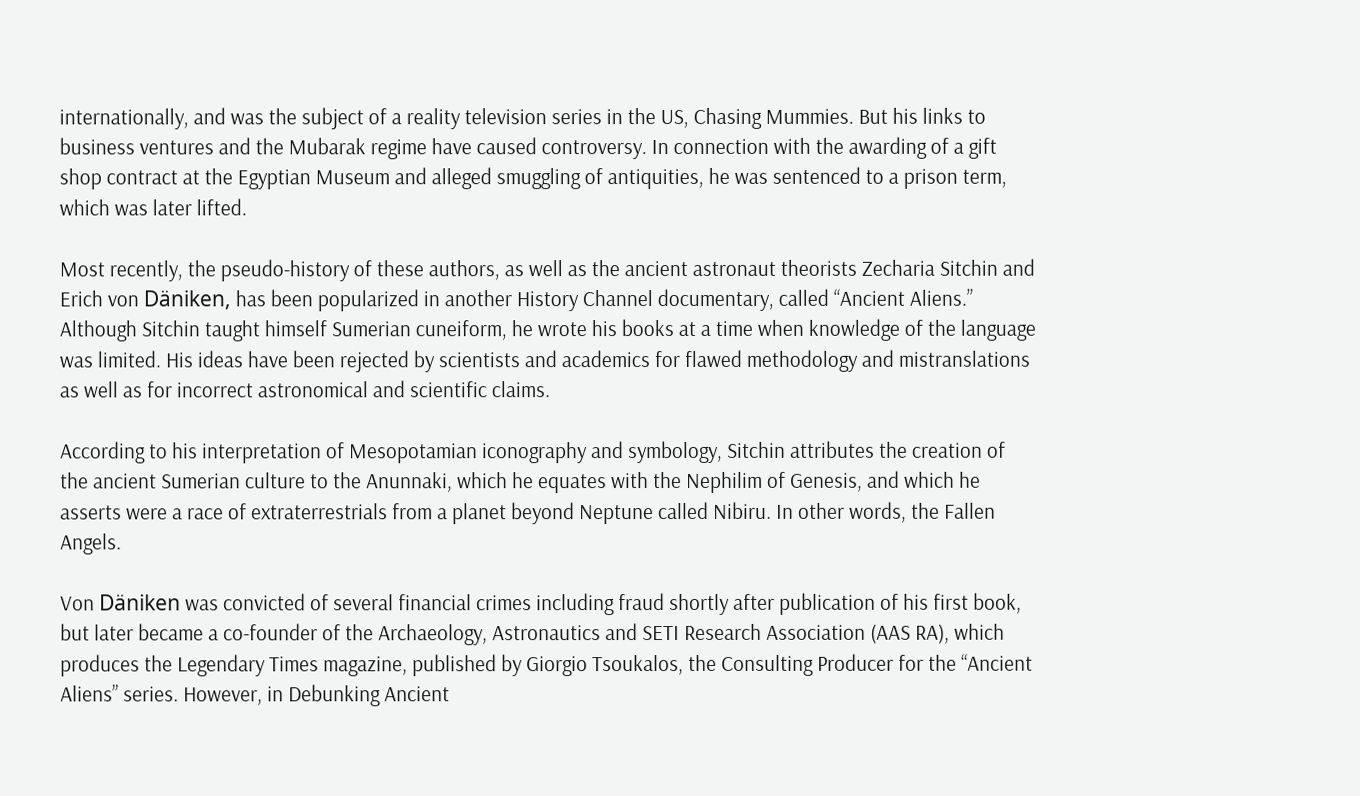internationally, and was the subject of a reality television series in the US, Chasing Mummies. But his links to business ventures and the Mubarak regime have caused controversy. In connection with the awarding of a gift shop contract at the Egyptian Museum and alleged smuggling of antiquities, he was sentenced to a prison term, which was later lifted.

Most recently, the pseudo-history of these authors, as well as the ancient astronaut theorists Zecharia Sitchin and Erich von Däniken, has been popularized in another History Channel documentary, called “Ancient Aliens.” Although Sitchin taught himself Sumerian cuneiform, he wrote his books at a time when knowledge of the language was limited. His ideas have been rejected by scientists and academics for flawed methodology and mistranslations as well as for incorrect astronomical and scientific claims.

According to his interpretation of Mesopotamian iconography and symbology, Sitchin attributes the creation of the ancient Sumerian culture to the Anunnaki, which he equates with the Nephilim of Genesis, and which he asserts were a race of extraterrestrials from a planet beyond Neptune called Nibiru. In other words, the Fallen Angels.

Von Däniken was convicted of several financial crimes including fraud shortly after publication of his first book, but later became a co-founder of the Archaeology, Astronautics and SETI Research Association (AAS RA), which produces the Legendary Times magazine, published by Giorgio Tsoukalos, the Consulting Producer for the “Ancient Aliens” series. However, in Debunking Ancient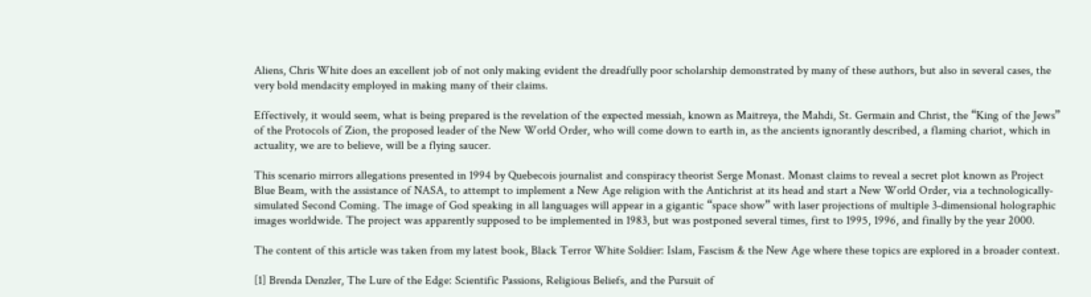Aliens, Chris White does an excellent job of not only making evident the dreadfully poor scholarship demonstrated by many of these authors, but also in several cases, the very bold mendacity employed in making many of their claims.

Effectively, it would seem, what is being prepared is the revelation of the expected messiah, known as Maitreya, the Mahdi, St. Germain and Christ, the “King of the Jews” of the Protocols of Zion, the proposed leader of the New World Order, who will come down to earth in, as the ancients ignorantly described, a flaming chariot, which in actuality, we are to believe, will be a flying saucer.

This scenario mirrors allegations presented in 1994 by Quebecois journalist and conspiracy theorist Serge Monast. Monast claims to reveal a secret plot known as Project Blue Beam, with the assistance of NASA, to attempt to implement a New Age religion with the Antichrist at its head and start a New World Order, via a technologically-simulated Second Coming. The image of God speaking in all languages will appear in a gigantic “space show” with laser projections of multiple 3-dimensional holographic images worldwide. The project was apparently supposed to be implemented in 1983, but was postponed several times, first to 1995, 1996, and finally by the year 2000.

The content of this article was taken from my latest book, Black Terror White Soldier: Islam, Fascism & the New Age where these topics are explored in a broader context.

[1] Brenda Denzler, The Lure of the Edge: Scientific Passions, Religious Beliefs, and the Pursuit of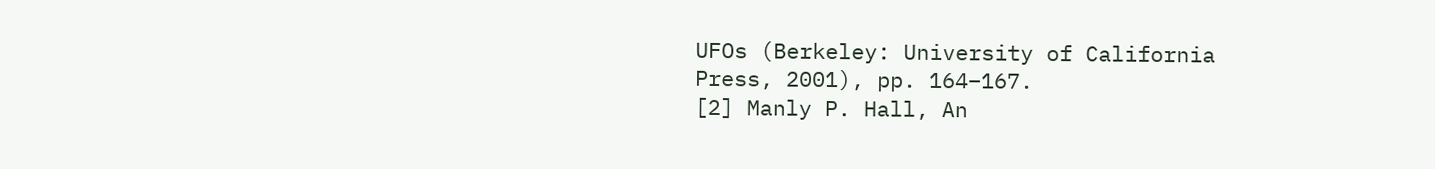UFOs (Berkeley: University of California Press, 2001), pp. 164–167.
[2] Manly P. Hall, An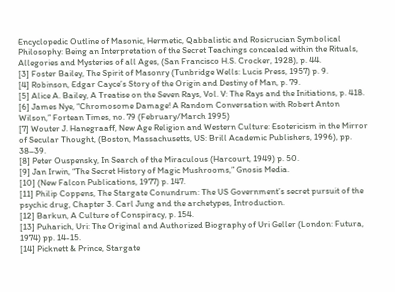Encyclopedic Outline of Masonic, Hermetic, Qabbalistic and Rosicrucian Symbolical Philosophy: Being an Interpretation of the Secret Teachings concealed within the Rituals, Allegories and Mysteries of all Ages, (San Francisco H.S. Crocker, 1928), p. 44.
[3] Foster Bailey, The Spirit of Masonry (Tunbridge Wells: Lucis Press, 1957) p. 9.
[4] Robinson, Edgar Cayce’s Story of the Origin and Destiny of Man, p. 79.
[5] Alice A. Bailey, A Treatise on the Seven Rays, Vol. V: The Rays and the Initiations, p. 418.
[6] James Nye, “Chromosome Damage! A Random Conversation with Robert Anton Wilson,” Fortean Times, no. 79 (February/March 1995)
[7] Wouter J. Hanegraaff, New Age Religion and Western Culture: Esotericism in the Mirror of Secular Thought, (Boston, Massachusetts, US: Brill Academic Publishers, 1996), pp. 38–39.
[8] Peter Ouspensky, In Search of the Miraculous (Harcourt, 1949) p. 50.
[9] Jan Irwin, “The Secret History of Magic Mushrooms,” Gnosis Media.
[10] (New Falcon Publications, 1977) p. 147.
[11] Philip Coppens, The Stargate Conundrum: The US Government’s secret pursuit of the psychic drug, Chapter 3. Carl Jung and the archetypes, Introduction.
[12] Barkun, A Culture of Conspiracy, p. 154.
[13] Puharich, Uri: The Original and Authorized Biography of Uri Geller (London: Futura, 1974) pp. 14-15.
[14] Picknett & Prince, Stargate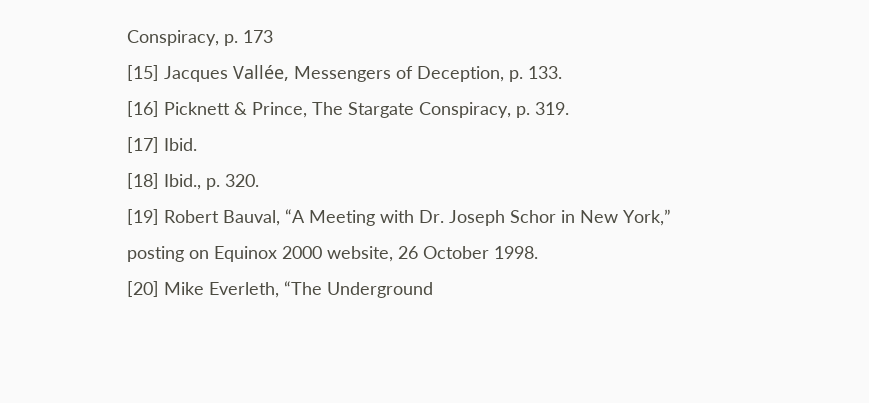Conspiracy, p. 173
[15] Jacques Vallée, Messengers of Deception, p. 133.
[16] Picknett & Prince, The Stargate Conspiracy, p. 319.
[17] Ibid.
[18] Ibid., p. 320.
[19] Robert Bauval, “A Meeting with Dr. Joseph Schor in New York,” posting on Equinox 2000 website, 26 October 1998.
[20] Mike Everleth, “The Underground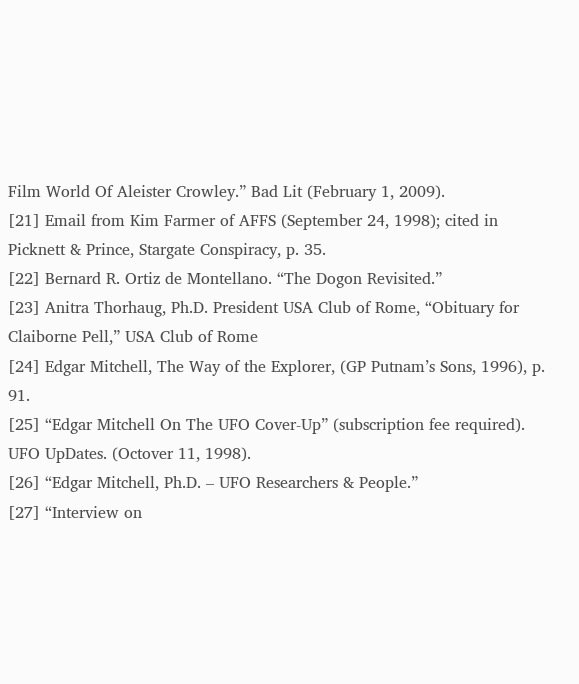Film World Of Aleister Crowley.” Bad Lit (February 1, 2009).
[21] Email from Kim Farmer of AFFS (September 24, 1998); cited in Picknett & Prince, Stargate Conspiracy, p. 35.
[22] Bernard R. Ortiz de Montellano. “The Dogon Revisited.”
[23] Anitra Thorhaug, Ph.D. President USA Club of Rome, “Obituary for Claiborne Pell,” USA Club of Rome
[24] Edgar Mitchell, The Way of the Explorer, (GP Putnam’s Sons, 1996), p. 91.
[25] “Edgar Mitchell On The UFO Cover-Up” (subscription fee required). UFO UpDates. (Octover 11, 1998).
[26] “Edgar Mitchell, Ph.D. – UFO Researchers & People.”
[27] “Interview on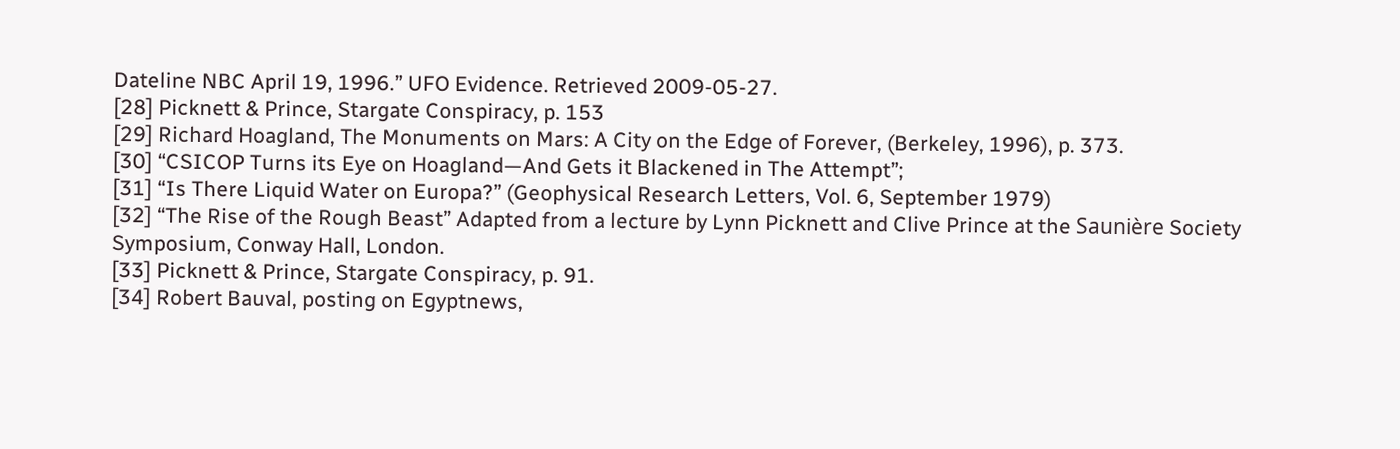Dateline NBC April 19, 1996.” UFO Evidence. Retrieved 2009-05-27.
[28] Picknett & Prince, Stargate Conspiracy, p. 153
[29] Richard Hoagland, The Monuments on Mars: A City on the Edge of Forever, (Berkeley, 1996), p. 373.
[30] “CSICOP Turns its Eye on Hoagland—And Gets it Blackened in The Attempt”;
[31] “Is There Liquid Water on Europa?” (Geophysical Research Letters, Vol. 6, September 1979)
[32] “The Rise of the Rough Beast” Adapted from a lecture by Lynn Picknett and Clive Prince at the Saunière Society Symposium, Conway Hall, London.
[33] Picknett & Prince, Stargate Conspiracy, p. 91.
[34] Robert Bauval, posting on Egyptnews,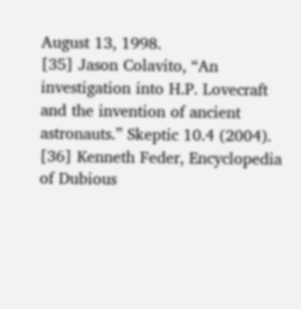August 13, 1998.
[35] Jason Colavito, “An investigation into H.P. Lovecraft and the invention of ancient astronauts.” Skeptic 10.4 (2004).
[36] Kenneth Feder, Encyclopedia of Dubious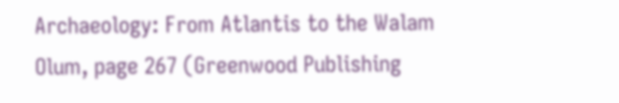Archaeology: From Atlantis to the Walam Olum, page 267 (Greenwood Publishing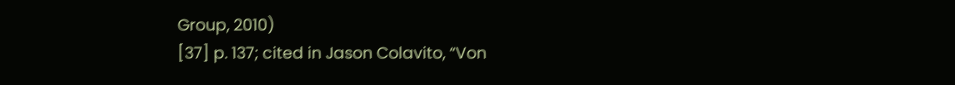Group, 2010)
[37] p. 137; cited in Jason Colavito, “Von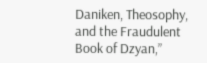Daniken, Theosophy, and the Fraudulent Book of Dzyan,”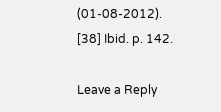(01-08-2012).
[38] Ibid. p. 142.

Leave a Reply